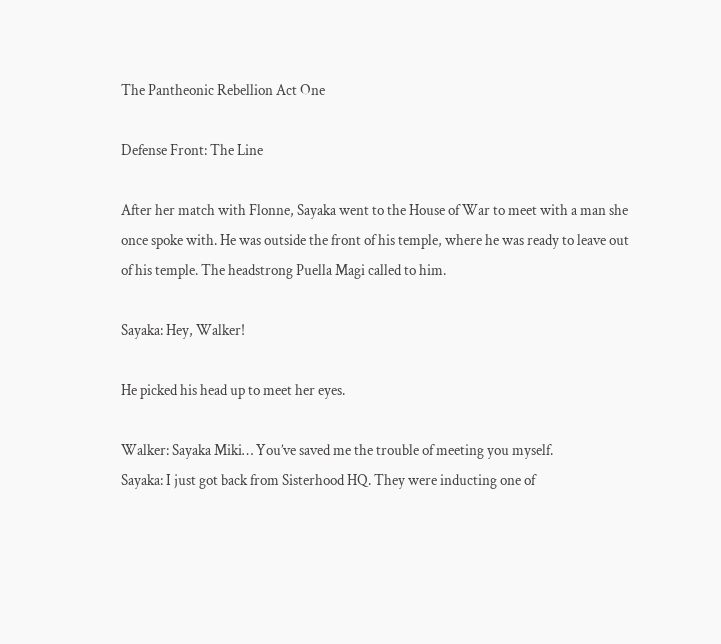The Pantheonic Rebellion Act One

Defense Front: The Line

After her match with Flonne, Sayaka went to the House of War to meet with a man she once spoke with. He was outside the front of his temple, where he was ready to leave out of his temple. The headstrong Puella Magi called to him.

Sayaka: Hey, Walker!

He picked his head up to meet her eyes.

Walker: Sayaka Miki… You’ve saved me the trouble of meeting you myself.
Sayaka: I just got back from Sisterhood HQ. They were inducting one of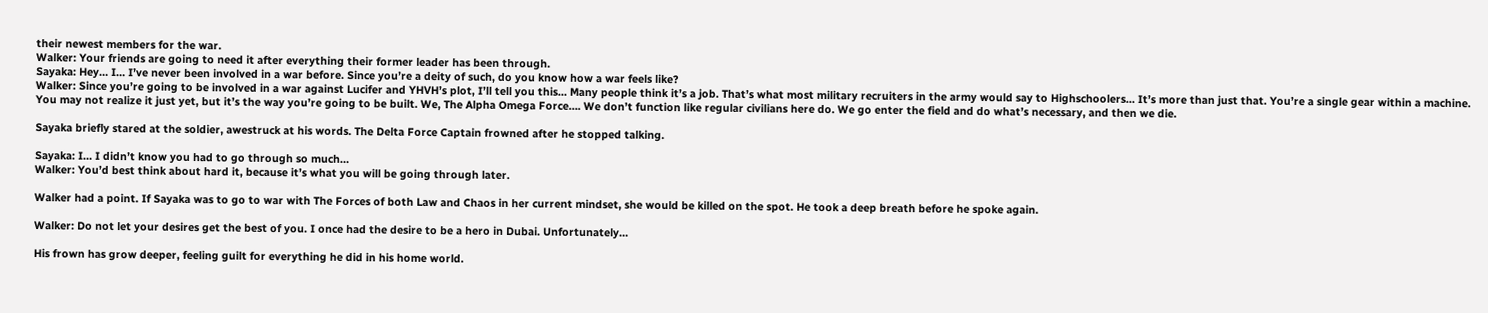their newest members for the war.
Walker: Your friends are going to need it after everything their former leader has been through.
Sayaka: Hey… I… I’ve never been involved in a war before. Since you’re a deity of such, do you know how a war feels like?
Walker: Since you’re going to be involved in a war against Lucifer and YHVH’s plot, I’ll tell you this… Many people think it’s a job. That’s what most military recruiters in the army would say to Highschoolers… It’s more than just that. You’re a single gear within a machine. You may not realize it just yet, but it’s the way you’re going to be built. We, The Alpha Omega Force…. We don’t function like regular civilians here do. We go enter the field and do what’s necessary, and then we die.

Sayaka briefly stared at the soldier, awestruck at his words. The Delta Force Captain frowned after he stopped talking.

Sayaka: I… I didn’t know you had to go through so much…
Walker: You’d best think about hard it, because it’s what you will be going through later.

Walker had a point. If Sayaka was to go to war with The Forces of both Law and Chaos in her current mindset, she would be killed on the spot. He took a deep breath before he spoke again.

Walker: Do not let your desires get the best of you. I once had the desire to be a hero in Dubai. Unfortunately…

His frown has grow deeper, feeling guilt for everything he did in his home world.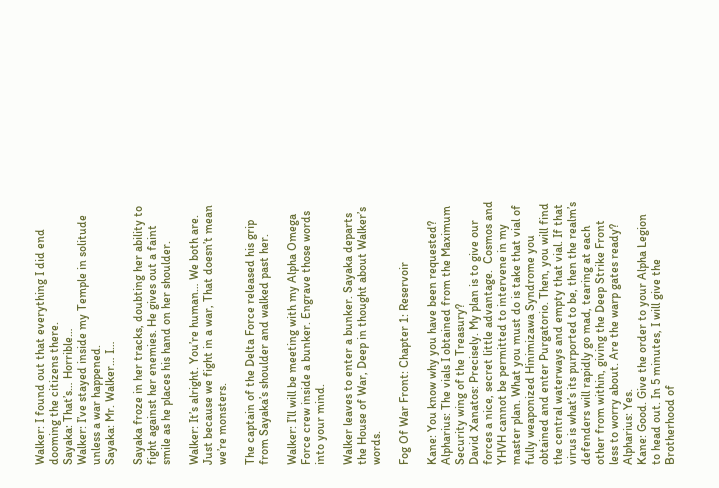Walker: I found out that everything I did end dooming the citizens there.
Sayaka: That’s… Horrible…
Walker: I’ve stayed inside my Temple in solitude unless a war happened.
Sayaka: Mr. Walker… I…

Sayaka froze in her tracks, doubting her ability to fight against her enemies. He gives out a faint smile as he places his hand on her shoulder.

Walker: It’s alright. You’re human… We both are. Just because we fight in a war, That doesn’t mean we’re monsters.

The captain of the Delta Force released his grip from Sayaka’s shoulder and walked past her.

Walker: I’ll will be meeting with my Alpha Omega Force crew inside a bunker. Engrave those words into your mind.

Walker leaves to enter a bunker. Sayaka departs the House of War, Deep in thought about Walker’s words.

Fog Of War Front: Chapter 1: Reservoir

Kane: You know why you have been requested?
Alpharius: The vials I obtained from the Maximum Security wing of the Treasury?
David Xanatos: Precisely. My plan is to give our forces a nice, secret little advantage.  Cosmos and YHVH cannot be permitted to intervene in my master plan. What you must do is take that vial of fully weaponized Hinimizawa Syndrome you obtained and enter Purgatorio. Then, you will find the central waterways and empty that vial. If that virus is what’s its purported to be, then the realm’s defenders will rapidly go mad, tearing at each other from within, giving the Deep Strike Front less to worry about. Are the warp gates ready?
Alpharius: Yes.
Kane: Good. Give the order to your Alpha Legion to head out. In 5 minutes, I will give the Brotherhood of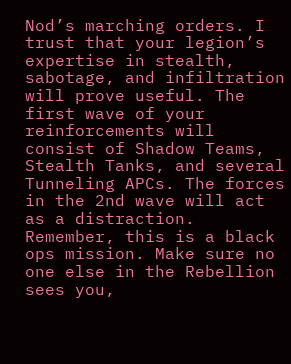Nod’s marching orders. I trust that your legion’s expertise in stealth, sabotage, and infiltration will prove useful. The first wave of your reinforcements will consist of Shadow Teams, Stealth Tanks, and several Tunneling APCs. The forces in the 2nd wave will act as a distraction. Remember, this is a black ops mission. Make sure no one else in the Rebellion sees you,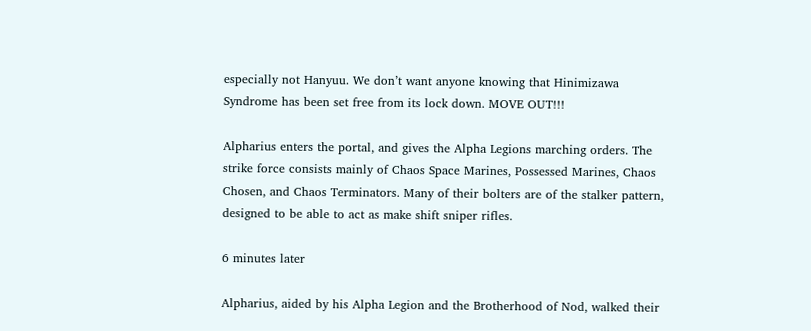especially not Hanyuu. We don’t want anyone knowing that Hinimizawa Syndrome has been set free from its lock down. MOVE OUT!!!

Alpharius enters the portal, and gives the Alpha Legions marching orders. The strike force consists mainly of Chaos Space Marines, Possessed Marines, Chaos Chosen, and Chaos Terminators. Many of their bolters are of the stalker pattern, designed to be able to act as make shift sniper rifles.

6 minutes later

Alpharius, aided by his Alpha Legion and the Brotherhood of Nod, walked their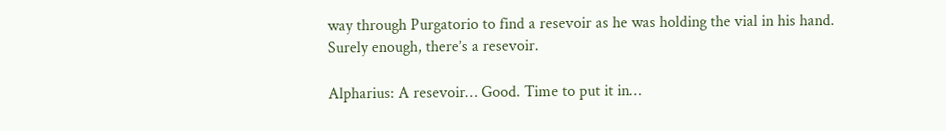way through Purgatorio to find a resevoir as he was holding the vial in his hand. Surely enough, there’s a resevoir.

Alpharius: A resevoir… Good. Time to put it in…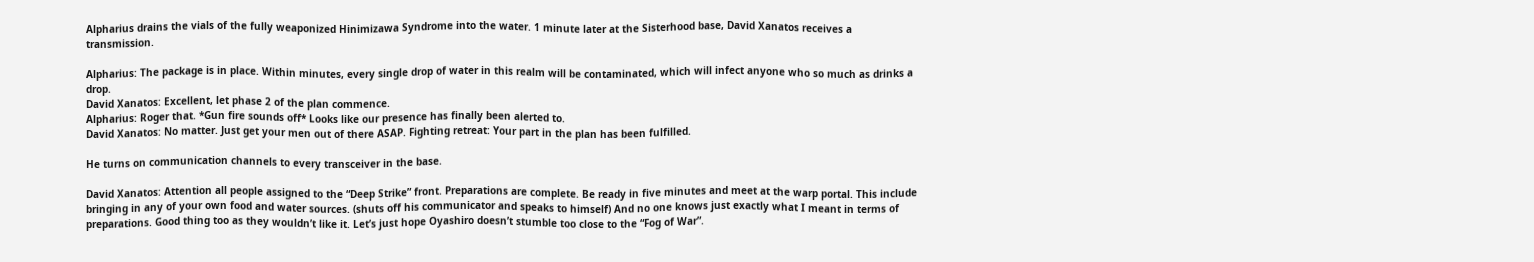Alpharius drains the vials of the fully weaponized Hinimizawa Syndrome into the water. 1 minute later at the Sisterhood base, David Xanatos receives a transmission.

Alpharius: The package is in place. Within minutes, every single drop of water in this realm will be contaminated, which will infect anyone who so much as drinks a drop.
David Xanatos: Excellent, let phase 2 of the plan commence.
Alpharius: Roger that. *Gun fire sounds off* Looks like our presence has finally been alerted to.
David Xanatos: No matter. Just get your men out of there ASAP. Fighting retreat: Your part in the plan has been fulfilled.

He turns on communication channels to every transceiver in the base.

David Xanatos: Attention all people assigned to the “Deep Strike” front. Preparations are complete. Be ready in five minutes and meet at the warp portal. This include bringing in any of your own food and water sources. (shuts off his communicator and speaks to himself) And no one knows just exactly what I meant in terms of preparations. Good thing too as they wouldn’t like it. Let’s just hope Oyashiro doesn’t stumble too close to the “Fog of War”.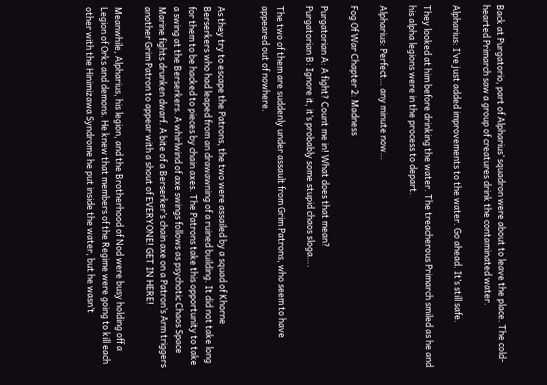Back at Purgatorio, part of Alpharius’ squadron were about to leave the place. The cold-hearted Primarch saw a group of creatures drink the contaminated water.

Alpharius: I’ve just added improvements to the water. Go ahead. It’s still safe.

They looked at him before drinking the water. The treacherous Primarch smiled as he and his alpha legions were in the process to depart.

Alpharius: Perfect… any minute now…

Fog Of War Chapter 2: Madness

Purgatorian A: A fight? Count me in! What does that mean?
Purgatorian B: Ignore it, it’s probably some stupid chaos sloga….

The two of them are suddenly under assault from Grim Patrons, who seem to have appeared out of nowhere.


As they try to escape the Patrons, the two were assailed by a squad of Khorne Berserkers who had leaped from an drawawning of a ruined building. It did not take long for them to be hacked to pieces by chain axes. The Patrons take this opportunity to take a swing at the Berserkers. A whirlwind of axe swings follows as psychotic Chaos Space Marine fights drunken dwarf. A bite of a Berserker’s chain axe on a Patron’s Arm triggers another Grim Patron to appear with a shout of EVERYONE! GET IN HERE!

Meanwhile, Alpharius, his legion, and the Brotherhood of Nod were busy holding off a Legion of Orks and demons. He knew that members of the Regime were going to kill each other with the Hinimizawa Syndrome he put inside the water, but he wasn’t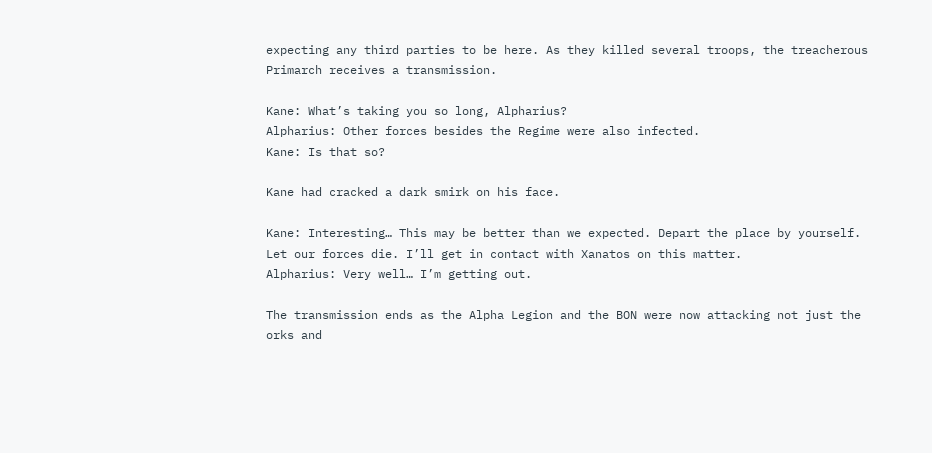expecting any third parties to be here. As they killed several troops, the treacherous Primarch receives a transmission.

Kane: What’s taking you so long, Alpharius?
Alpharius: Other forces besides the Regime were also infected.
Kane: Is that so?

Kane had cracked a dark smirk on his face.

Kane: Interesting… This may be better than we expected. Depart the place by yourself. Let our forces die. I’ll get in contact with Xanatos on this matter.
Alpharius: Very well… I’m getting out.

The transmission ends as the Alpha Legion and the BON were now attacking not just the orks and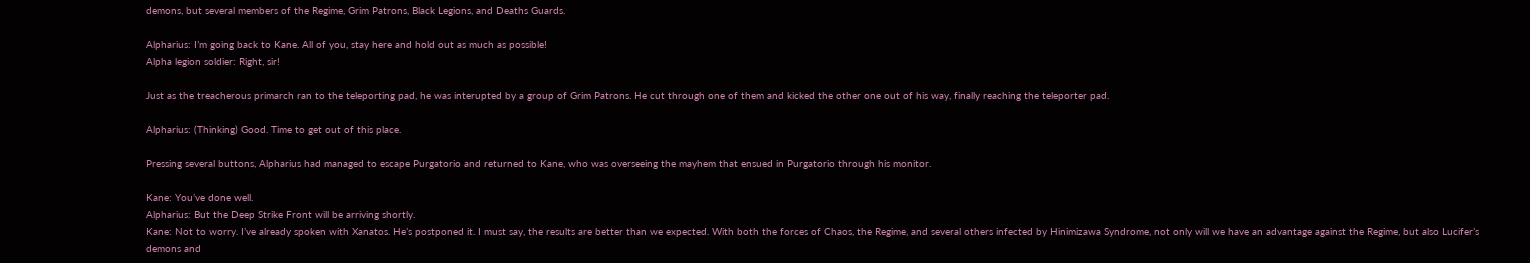demons, but several members of the Regime, Grim Patrons, Black Legions, and Deaths Guards.

Alpharius: I’m going back to Kane. All of you, stay here and hold out as much as possible!
Alpha legion soldier: Right, sir!

Just as the treacherous primarch ran to the teleporting pad, he was interupted by a group of Grim Patrons. He cut through one of them and kicked the other one out of his way, finally reaching the teleporter pad.

Alpharius: (Thinking) Good. Time to get out of this place.

Pressing several buttons, Alpharius had managed to escape Purgatorio and returned to Kane, who was overseeing the mayhem that ensued in Purgatorio through his monitor.

Kane: You’ve done well.
Alpharius: But the Deep Strike Front will be arriving shortly.
Kane: Not to worry. I’ve already spoken with Xanatos. He’s postponed it. I must say, the results are better than we expected. With both the forces of Chaos, the Regime, and several others infected by Hinimizawa Syndrome, not only will we have an advantage against the Regime, but also Lucifer’s demons and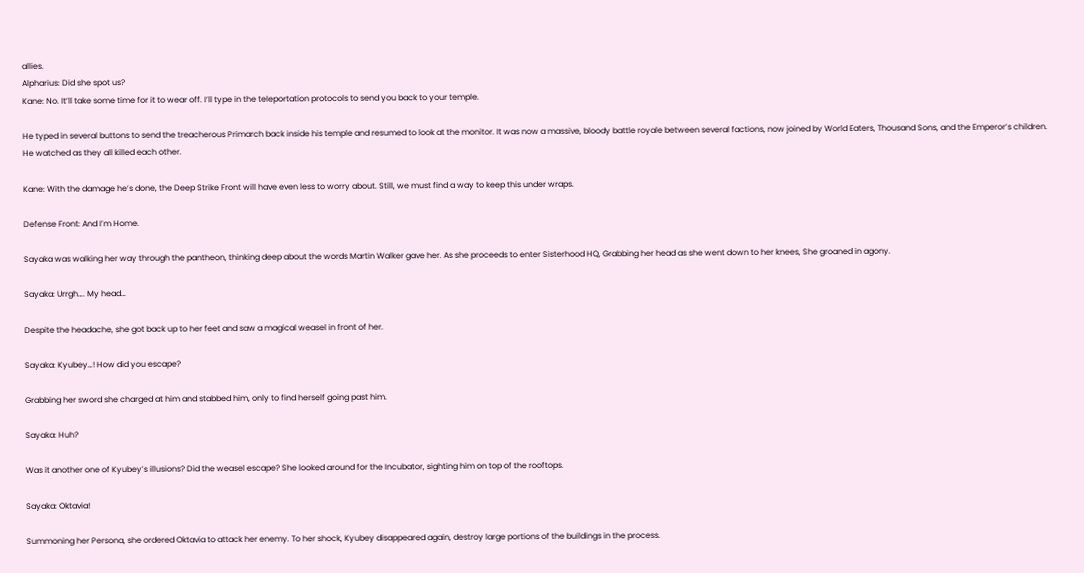allies.
Alpharius: Did she spot us?
Kane: No. It’ll take some time for it to wear off. I’ll type in the teleportation protocols to send you back to your temple.

He typed in several buttons to send the treacherous Primarch back inside his temple and resumed to look at the monitor. It was now a massive, bloody battle royale between several factions, now joined by World Eaters, Thousand Sons, and the Emperor’s children. He watched as they all killed each other.

Kane: With the damage he’s done, the Deep Strike Front will have even less to worry about. Still, we must find a way to keep this under wraps.

Defense Front: And I’m Home.

Sayaka was walking her way through the pantheon, thinking deep about the words Martin Walker gave her. As she proceeds to enter Sisterhood HQ, Grabbing her head as she went down to her knees, She groaned in agony.

Sayaka: Urrgh…. My head…

Despite the headache, she got back up to her feet and saw a magical weasel in front of her.

Sayaka: Kyubey…! How did you escape?

Grabbing her sword she charged at him and stabbed him, only to find herself going past him.

Sayaka: Huh?

Was it another one of Kyubey’s illusions? Did the weasel escape? She looked around for the Incubator, sighting him on top of the rooftops.

Sayaka: Oktavia!

Summoning her Persona, she ordered Oktavia to attack her enemy. To her shock, Kyubey disappeared again, destroy large portions of the buildings in the process.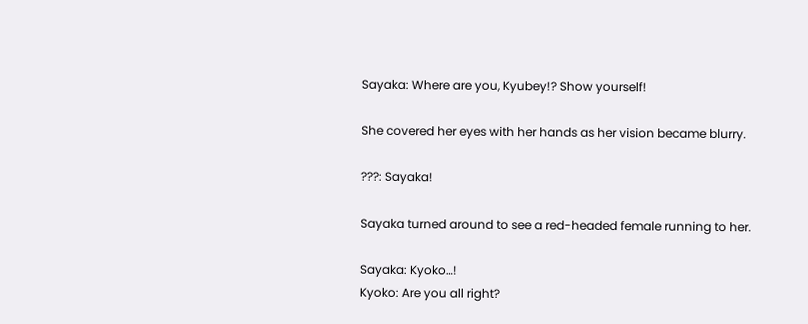Sayaka: Where are you, Kyubey!? Show yourself!

She covered her eyes with her hands as her vision became blurry.

???: Sayaka!

Sayaka turned around to see a red-headed female running to her.

Sayaka: Kyoko…!
Kyoko: Are you all right?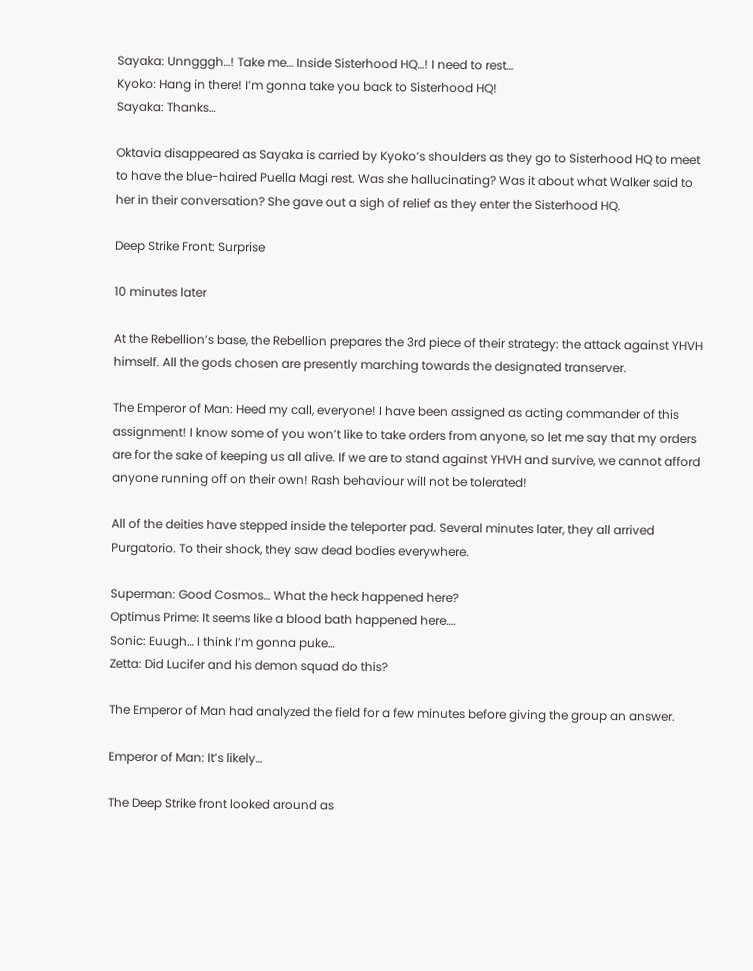Sayaka: Unngggh…! Take me… Inside Sisterhood HQ…! I need to rest…
Kyoko: Hang in there! I’m gonna take you back to Sisterhood HQ!
Sayaka: Thanks…

Oktavia disappeared as Sayaka is carried by Kyoko’s shoulders as they go to Sisterhood HQ to meet to have the blue-haired Puella Magi rest. Was she hallucinating? Was it about what Walker said to her in their conversation? She gave out a sigh of relief as they enter the Sisterhood HQ.

Deep Strike Front: Surprise

10 minutes later

At the Rebellion’s base, the Rebellion prepares the 3rd piece of their strategy: the attack against YHVH himself. All the gods chosen are presently marching towards the designated transerver.

The Emperor of Man: Heed my call, everyone! I have been assigned as acting commander of this assignment! I know some of you won’t like to take orders from anyone, so let me say that my orders are for the sake of keeping us all alive. If we are to stand against YHVH and survive, we cannot afford anyone running off on their own! Rash behaviour will not be tolerated!

All of the deities have stepped inside the teleporter pad. Several minutes later, they all arrived Purgatorio. To their shock, they saw dead bodies everywhere.

Superman: Good Cosmos… What the heck happened here?
Optimus Prime: It seems like a blood bath happened here….
Sonic: Euugh… I think I’m gonna puke…
Zetta: Did Lucifer and his demon squad do this?

The Emperor of Man had analyzed the field for a few minutes before giving the group an answer.

Emperor of Man: It’s likely…

The Deep Strike front looked around as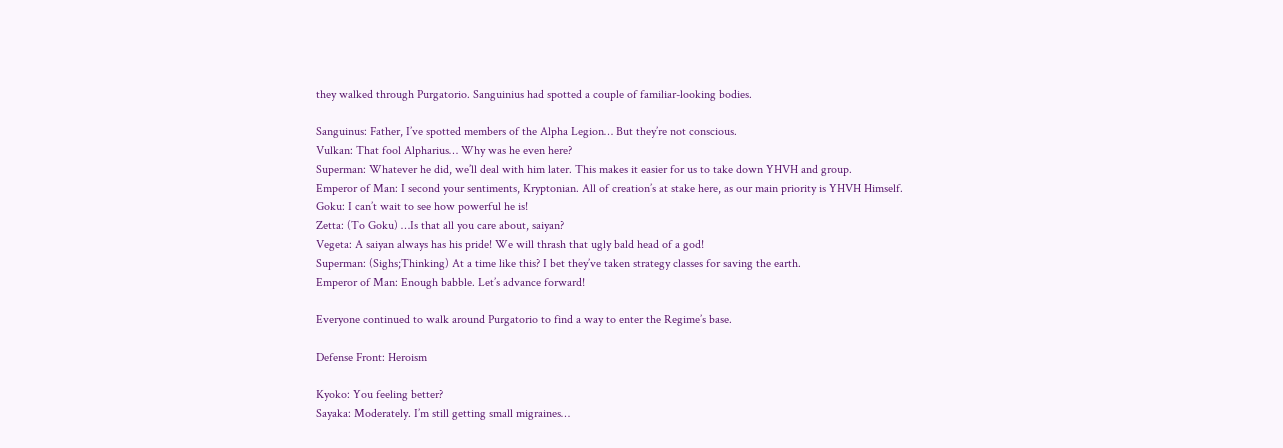they walked through Purgatorio. Sanguinius had spotted a couple of familiar-looking bodies.

Sanguinus: Father, I’ve spotted members of the Alpha Legion… But they’re not conscious.
Vulkan: That fool Alpharius… Why was he even here?
Superman: Whatever he did, we’ll deal with him later. This makes it easier for us to take down YHVH and group.
Emperor of Man: I second your sentiments, Kryptonian. All of creation’s at stake here, as our main priority is YHVH Himself.
Goku: I can’t wait to see how powerful he is!
Zetta: (To Goku) …Is that all you care about, saiyan?
Vegeta: A saiyan always has his pride! We will thrash that ugly bald head of a god!
Superman: (Sighs;Thinking) At a time like this? I bet they’ve taken strategy classes for saving the earth.
Emperor of Man: Enough babble. Let’s advance forward!

Everyone continued to walk around Purgatorio to find a way to enter the Regime’s base.

Defense Front: Heroism

Kyoko: You feeling better?
Sayaka: Moderately. I’m still getting small migraines…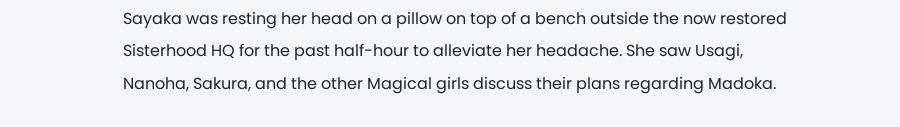Sayaka was resting her head on a pillow on top of a bench outside the now restored Sisterhood HQ for the past half-hour to alleviate her headache. She saw Usagi, Nanoha, Sakura, and the other Magical girls discuss their plans regarding Madoka.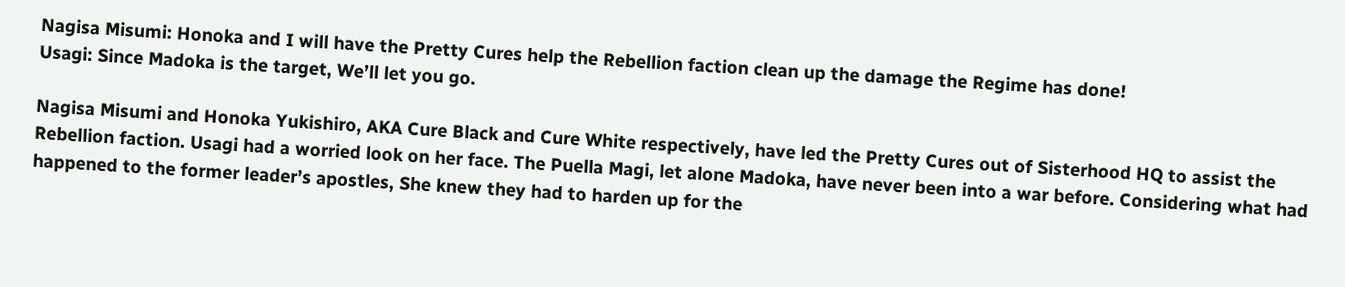Nagisa Misumi: Honoka and I will have the Pretty Cures help the Rebellion faction clean up the damage the Regime has done!
Usagi: Since Madoka is the target, We’ll let you go.

Nagisa Misumi and Honoka Yukishiro, AKA Cure Black and Cure White respectively, have led the Pretty Cures out of Sisterhood HQ to assist the Rebellion faction. Usagi had a worried look on her face. The Puella Magi, let alone Madoka, have never been into a war before. Considering what had happened to the former leader’s apostles, She knew they had to harden up for the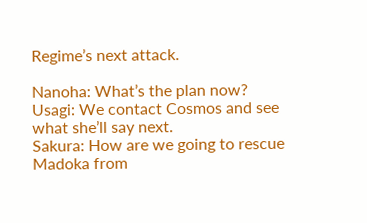Regime’s next attack.

Nanoha: What’s the plan now?
Usagi: We contact Cosmos and see what she’ll say next.
Sakura: How are we going to rescue Madoka from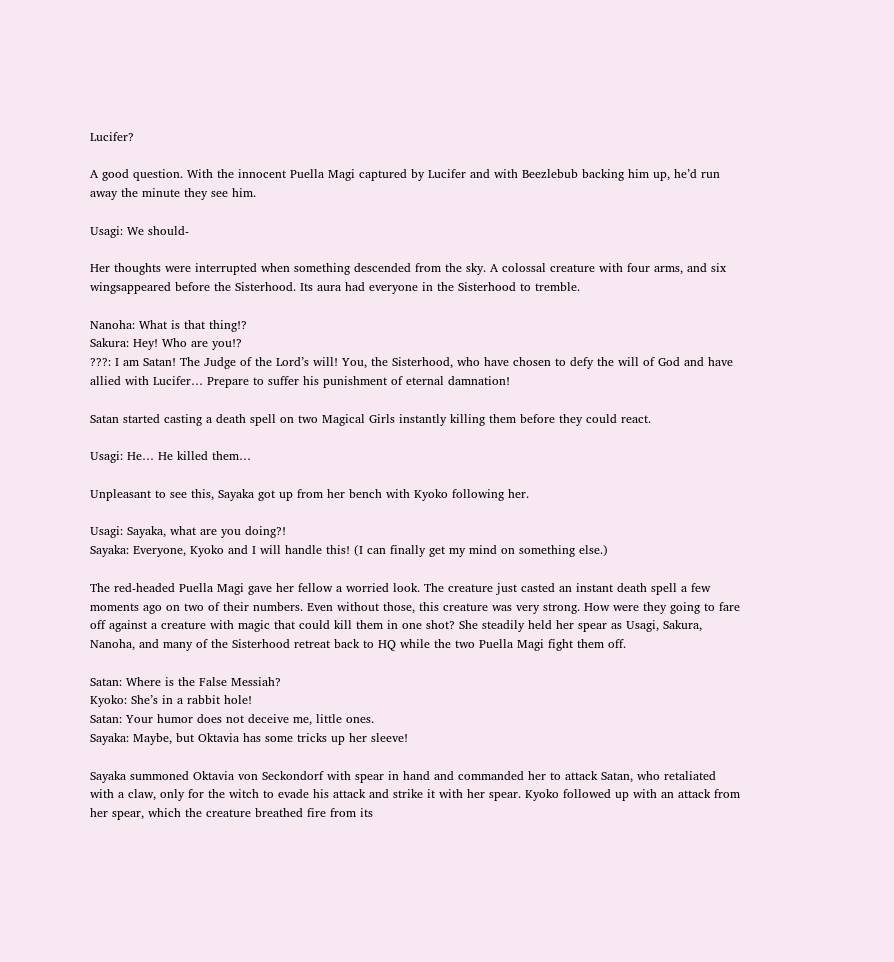Lucifer?

A good question. With the innocent Puella Magi captured by Lucifer and with Beezlebub backing him up, he’d run away the minute they see him.

Usagi: We should-

Her thoughts were interrupted when something descended from the sky. A colossal creature with four arms, and six wingsappeared before the Sisterhood. Its aura had everyone in the Sisterhood to tremble.

Nanoha: What is that thing!?
Sakura: Hey! Who are you!?
???: I am Satan! The Judge of the Lord’s will! You, the Sisterhood, who have chosen to defy the will of God and have allied with Lucifer… Prepare to suffer his punishment of eternal damnation!

Satan started casting a death spell on two Magical Girls instantly killing them before they could react.

Usagi: He… He killed them…

Unpleasant to see this, Sayaka got up from her bench with Kyoko following her.

Usagi: Sayaka, what are you doing?!
Sayaka: Everyone, Kyoko and I will handle this! (I can finally get my mind on something else.)

The red-headed Puella Magi gave her fellow a worried look. The creature just casted an instant death spell a few moments ago on two of their numbers. Even without those, this creature was very strong. How were they going to fare off against a creature with magic that could kill them in one shot? She steadily held her spear as Usagi, Sakura, Nanoha, and many of the Sisterhood retreat back to HQ while the two Puella Magi fight them off.

Satan: Where is the False Messiah?
Kyoko: She’s in a rabbit hole!
Satan: Your humor does not deceive me, little ones.
Sayaka: Maybe, but Oktavia has some tricks up her sleeve!

Sayaka summoned Oktavia von Seckondorf with spear in hand and commanded her to attack Satan, who retaliated with a claw, only for the witch to evade his attack and strike it with her spear. Kyoko followed up with an attack from her spear, which the creature breathed fire from its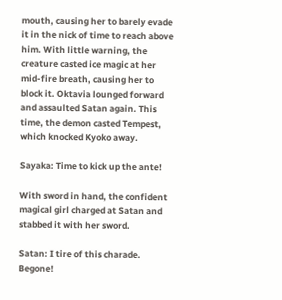mouth, causing her to barely evade it in the nick of time to reach above him. With little warning, the creature casted ice magic at her mid-fire breath, causing her to block it. Oktavia lounged forward and assaulted Satan again. This time, the demon casted Tempest, which knocked Kyoko away.

Sayaka: Time to kick up the ante!

With sword in hand, the confident magical girl charged at Satan and stabbed it with her sword.

Satan: I tire of this charade. Begone!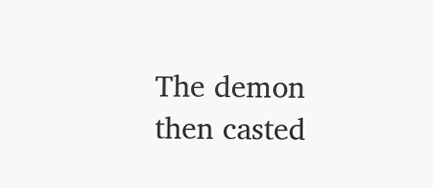The demon then casted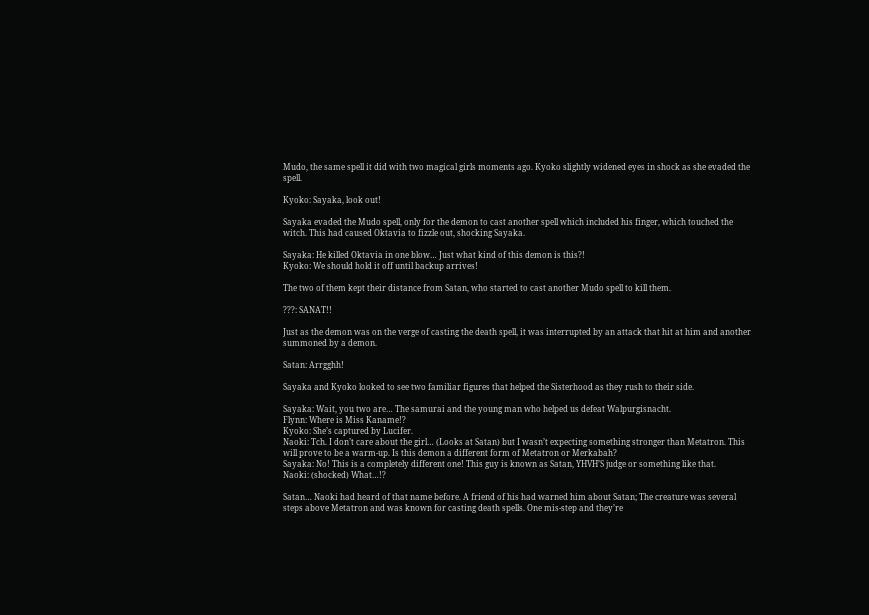Mudo, the same spell it did with two magical girls moments ago. Kyoko slightly widened eyes in shock as she evaded the spell.

Kyoko: Sayaka, look out!

Sayaka evaded the Mudo spell, only for the demon to cast another spell which included his finger, which touched the witch. This had caused Oktavia to fizzle out, shocking Sayaka.

Sayaka: He killed Oktavia in one blow… Just what kind of this demon is this?!
Kyoko: We should hold it off until backup arrives!

The two of them kept their distance from Satan, who started to cast another Mudo spell to kill them.

???: SANAT!!

Just as the demon was on the verge of casting the death spell, it was interrupted by an attack that hit at him and another summoned by a demon.

Satan: Arrgghh!

Sayaka and Kyoko looked to see two familiar figures that helped the Sisterhood as they rush to their side.

Sayaka: Wait, you two are… The samurai and the young man who helped us defeat Walpurgisnacht.
Flynn: Where is Miss Kaname!?
Kyoko: She’s captured by Lucifer.
Naoki: Tch. I don’t care about the girl… (Looks at Satan) but I wasn’t expecting something stronger than Metatron. This will prove to be a warm-up. Is this demon a different form of Metatron or Merkabah?
Sayaka: No! This is a completely different one! This guy is known as Satan, YHVH’S judge or something like that.
Naoki: (shocked) What…!?

Satan… Naoki had heard of that name before. A friend of his had warned him about Satan; The creature was several steps above Metatron and was known for casting death spells. One mis-step and they’re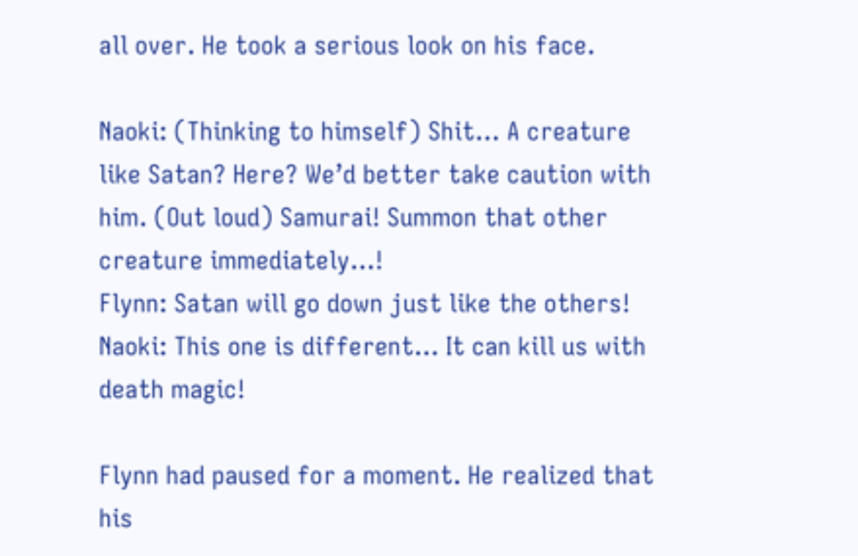all over. He took a serious look on his face.

Naoki: (Thinking to himself) Shit… A creature like Satan? Here? We’d better take caution with him. (Out loud) Samurai! Summon that other creature immediately…!
Flynn: Satan will go down just like the others!
Naoki: This one is different… It can kill us with death magic!

Flynn had paused for a moment. He realized that his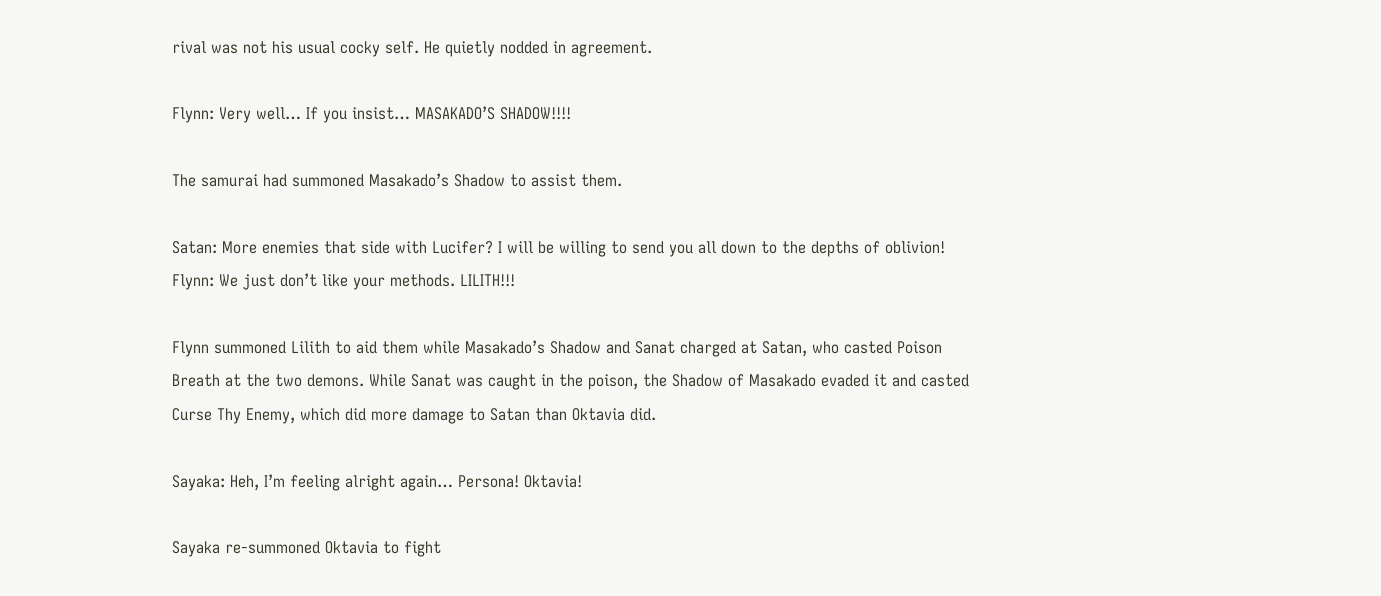rival was not his usual cocky self. He quietly nodded in agreement.

Flynn: Very well… If you insist… MASAKADO’S SHADOW!!!!

The samurai had summoned Masakado’s Shadow to assist them.

Satan: More enemies that side with Lucifer? I will be willing to send you all down to the depths of oblivion!
Flynn: We just don’t like your methods. LILITH!!!

Flynn summoned Lilith to aid them while Masakado’s Shadow and Sanat charged at Satan, who casted Poison Breath at the two demons. While Sanat was caught in the poison, the Shadow of Masakado evaded it and casted Curse Thy Enemy, which did more damage to Satan than Oktavia did.

Sayaka: Heh, I’m feeling alright again… Persona! Oktavia!

Sayaka re-summoned Oktavia to fight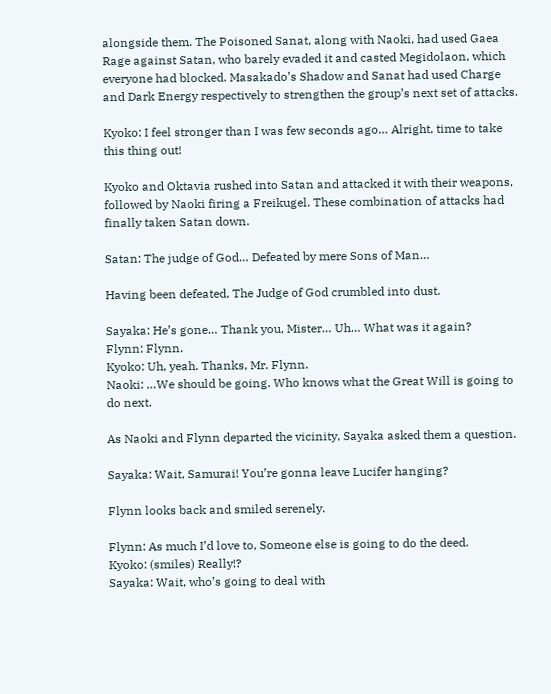alongside them. The Poisoned Sanat, along with Naoki, had used Gaea Rage against Satan, who barely evaded it and casted Megidolaon, which everyone had blocked. Masakado’s Shadow and Sanat had used Charge and Dark Energy respectively to strengthen the group’s next set of attacks.

Kyoko: I feel stronger than I was few seconds ago… Alright, time to take this thing out!

Kyoko and Oktavia rushed into Satan and attacked it with their weapons, followed by Naoki firing a Freikugel. These combination of attacks had finally taken Satan down.

Satan: The judge of God… Defeated by mere Sons of Man…

Having been defeated, The Judge of God crumbled into dust.

Sayaka: He’s gone… Thank you, Mister… Uh… What was it again?
Flynn: Flynn.
Kyoko: Uh, yeah. Thanks, Mr. Flynn.
Naoki: …We should be going. Who knows what the Great Will is going to do next.

As Naoki and Flynn departed the vicinity, Sayaka asked them a question.

Sayaka: Wait, Samurai! You’re gonna leave Lucifer hanging?

Flynn looks back and smiled serenely.

Flynn: As much I’d love to, Someone else is going to do the deed.
Kyoko: (smiles) Really!?
Sayaka: Wait, who’s going to deal with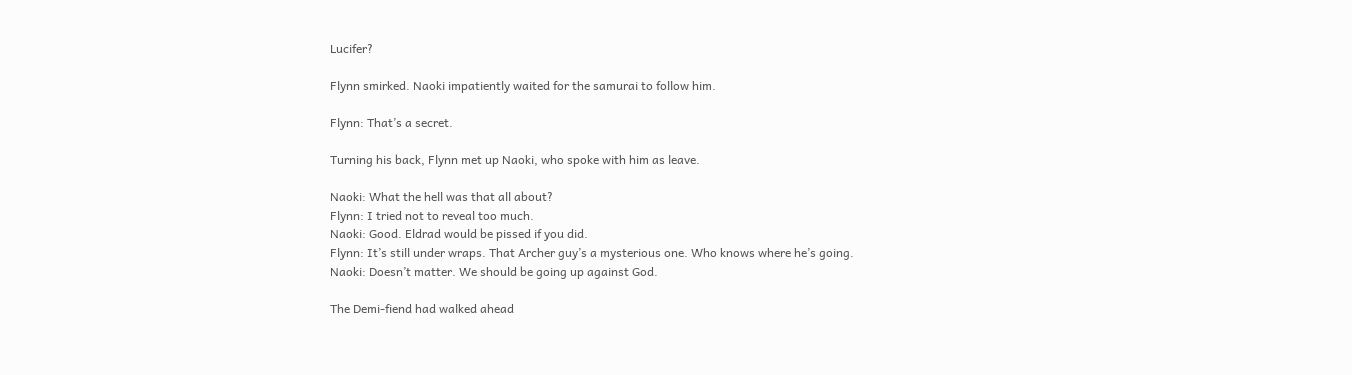Lucifer?

Flynn smirked. Naoki impatiently waited for the samurai to follow him.

Flynn: That’s a secret.

Turning his back, Flynn met up Naoki, who spoke with him as leave.

Naoki: What the hell was that all about?
Flynn: I tried not to reveal too much.
Naoki: Good. Eldrad would be pissed if you did.
Flynn: It’s still under wraps. That Archer guy’s a mysterious one. Who knows where he’s going.
Naoki: Doesn’t matter. We should be going up against God.

The Demi-fiend had walked ahead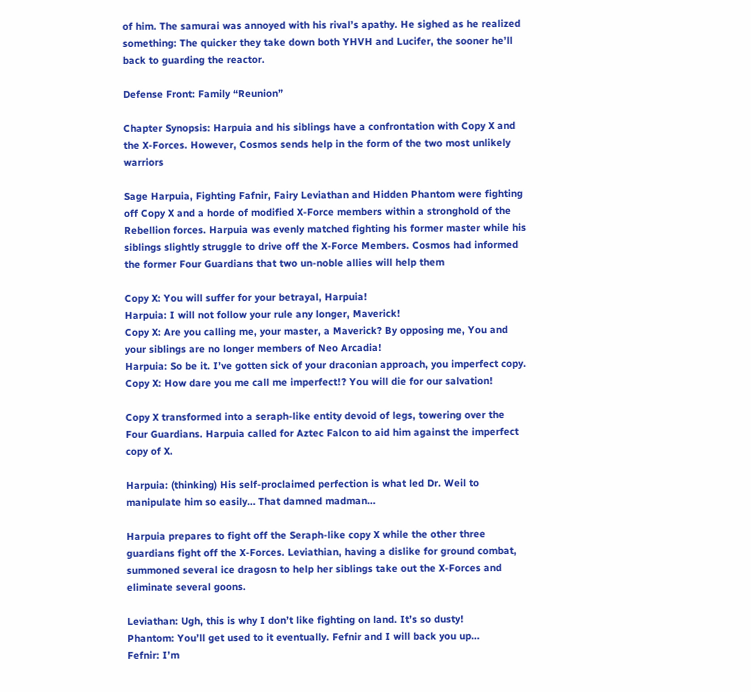of him. The samurai was annoyed with his rival’s apathy. He sighed as he realized something: The quicker they take down both YHVH and Lucifer, the sooner he’ll back to guarding the reactor.

Defense Front: Family “Reunion”

Chapter Synopsis: Harpuia and his siblings have a confrontation with Copy X and the X-Forces. However, Cosmos sends help in the form of the two most unlikely warriors

Sage Harpuia, Fighting Fafnir, Fairy Leviathan and Hidden Phantom were fighting off Copy X and a horde of modified X-Force members within a stronghold of the Rebellion forces. Harpuia was evenly matched fighting his former master while his siblings slightly struggle to drive off the X-Force Members. Cosmos had informed the former Four Guardians that two un-noble allies will help them

Copy X: You will suffer for your betrayal, Harpuia!
Harpuia: I will not follow your rule any longer, Maverick!
Copy X: Are you calling me, your master, a Maverick? By opposing me, You and your siblings are no longer members of Neo Arcadia!
Harpuia: So be it. I’ve gotten sick of your draconian approach, you imperfect copy.
Copy X: How dare you me call me imperfect!? You will die for our salvation!

Copy X transformed into a seraph-like entity devoid of legs, towering over the Four Guardians. Harpuia called for Aztec Falcon to aid him against the imperfect copy of X.

Harpuia: (thinking) His self-proclaimed perfection is what led Dr. Weil to manipulate him so easily… That damned madman…

Harpuia prepares to fight off the Seraph-like copy X while the other three guardians fight off the X-Forces. Leviathian, having a dislike for ground combat, summoned several ice dragosn to help her siblings take out the X-Forces and eliminate several goons.

Leviathan: Ugh, this is why I don’t like fighting on land. It’s so dusty!
Phantom: You’ll get used to it eventually. Fefnir and I will back you up…
Fefnir: I’m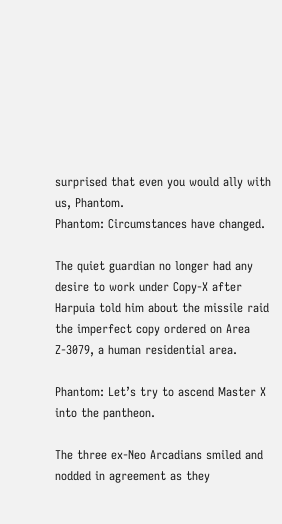surprised that even you would ally with us, Phantom.
Phantom: Circumstances have changed.

The quiet guardian no longer had any desire to work under Copy-X after Harpuia told him about the missile raid the imperfect copy ordered on Area Z-3079, a human residential area.

Phantom: Let’s try to ascend Master X into the pantheon.

The three ex-Neo Arcadians smiled and nodded in agreement as they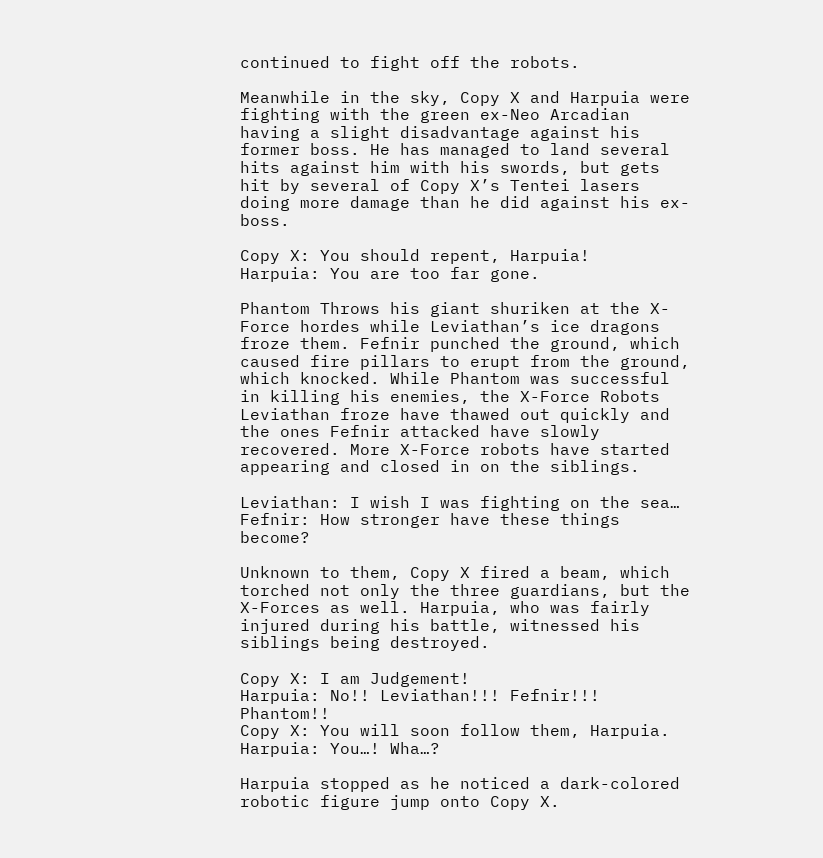continued to fight off the robots.

Meanwhile in the sky, Copy X and Harpuia were fighting with the green ex-Neo Arcadian having a slight disadvantage against his former boss. He has managed to land several hits against him with his swords, but gets hit by several of Copy X’s Tentei lasers doing more damage than he did against his ex-boss.

Copy X: You should repent, Harpuia!
Harpuia: You are too far gone.

Phantom Throws his giant shuriken at the X-Force hordes while Leviathan’s ice dragons froze them. Fefnir punched the ground, which caused fire pillars to erupt from the ground, which knocked. While Phantom was successful in killing his enemies, the X-Force Robots Leviathan froze have thawed out quickly and the ones Fefnir attacked have slowly recovered. More X-Force robots have started appearing and closed in on the siblings.

Leviathan: I wish I was fighting on the sea…
Fefnir: How stronger have these things become?

Unknown to them, Copy X fired a beam, which torched not only the three guardians, but the X-Forces as well. Harpuia, who was fairly injured during his battle, witnessed his siblings being destroyed.

Copy X: I am Judgement!
Harpuia: No!! Leviathan!!! Fefnir!!! Phantom!!
Copy X: You will soon follow them, Harpuia.
Harpuia: You…! Wha…?

Harpuia stopped as he noticed a dark-colored robotic figure jump onto Copy X.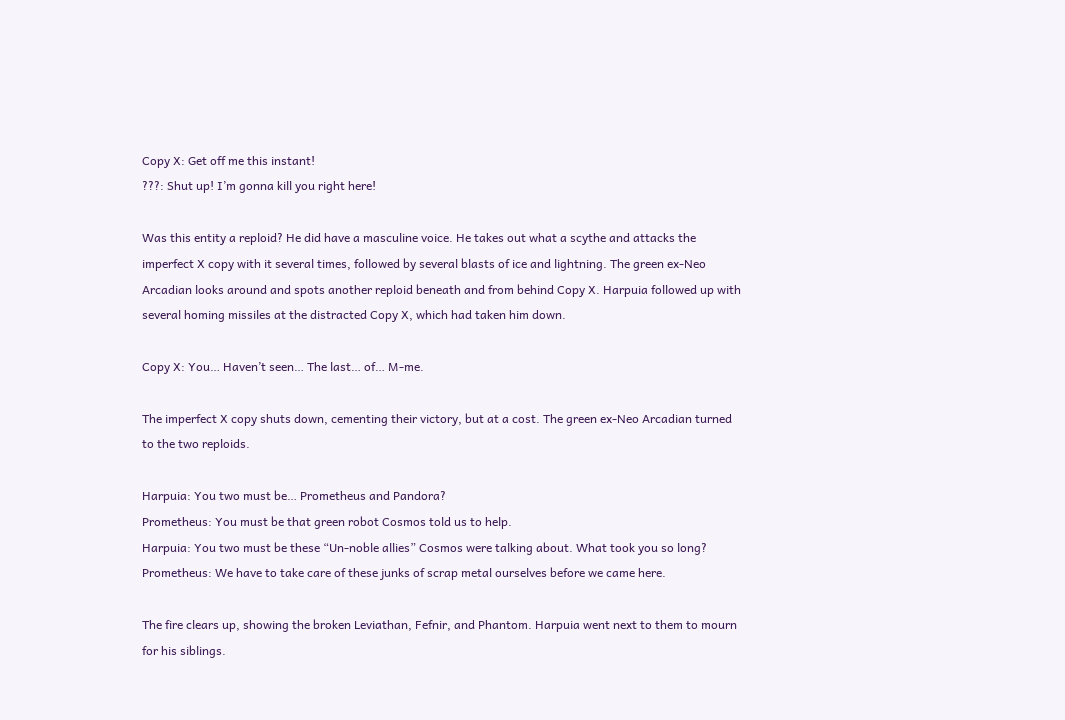Copy X: Get off me this instant!
???: Shut up! I’m gonna kill you right here!

Was this entity a reploid? He did have a masculine voice. He takes out what a scythe and attacks the imperfect X copy with it several times, followed by several blasts of ice and lightning. The green ex-Neo Arcadian looks around and spots another reploid beneath and from behind Copy X. Harpuia followed up with several homing missiles at the distracted Copy X, which had taken him down.

Copy X: You… Haven’t seen… The last… of… M-me.

The imperfect X copy shuts down, cementing their victory, but at a cost. The green ex-Neo Arcadian turned to the two reploids.

Harpuia: You two must be… Prometheus and Pandora?
Prometheus: You must be that green robot Cosmos told us to help.
Harpuia: You two must be these “Un-noble allies” Cosmos were talking about. What took you so long?
Prometheus: We have to take care of these junks of scrap metal ourselves before we came here.

The fire clears up, showing the broken Leviathan, Fefnir, and Phantom. Harpuia went next to them to mourn for his siblings.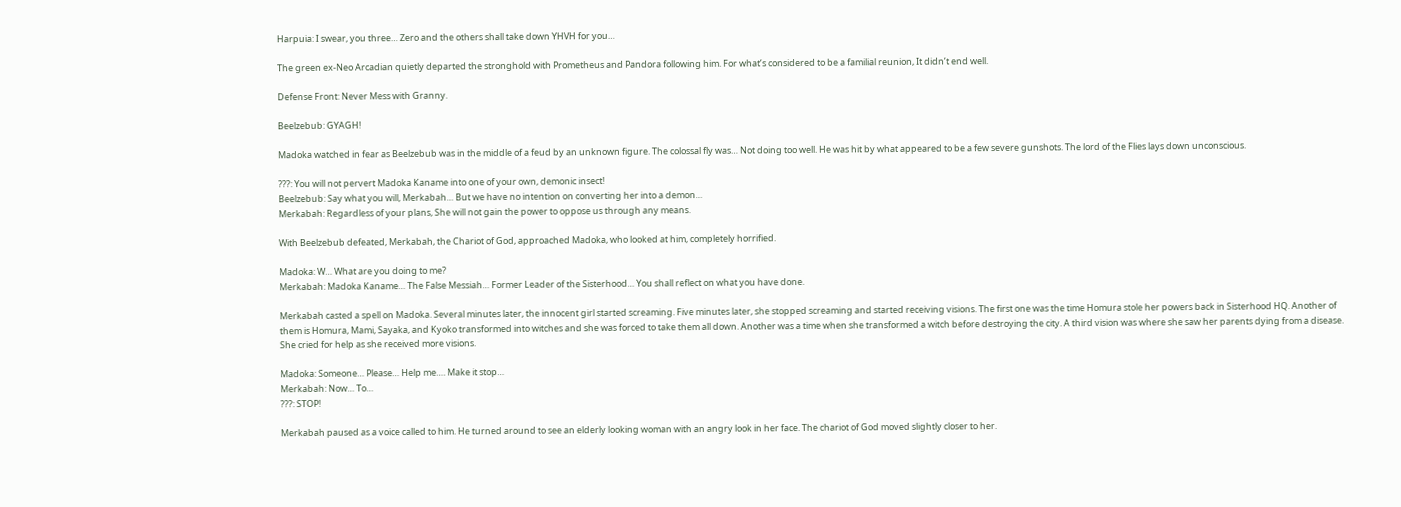Harpuia: I swear, you three… Zero and the others shall take down YHVH for you…

The green ex-Neo Arcadian quietly departed the stronghold with Prometheus and Pandora following him. For what’s considered to be a familial reunion, It didn’t end well.

Defense Front: Never Mess with Granny.

Beelzebub: GYAGH!

Madoka watched in fear as Beelzebub was in the middle of a feud by an unknown figure. The colossal fly was… Not doing too well. He was hit by what appeared to be a few severe gunshots. The lord of the Flies lays down unconscious.

???: You will not pervert Madoka Kaname into one of your own, demonic insect!
Beelzebub: Say what you will, Merkabah… But we have no intention on converting her into a demon…
Merkabah: Regardless of your plans, She will not gain the power to oppose us through any means.

With Beelzebub defeated, Merkabah, the Chariot of God, approached Madoka, who looked at him, completely horrified.

Madoka: W… What are you doing to me?
Merkabah: Madoka Kaname… The False Messiah… Former Leader of the Sisterhood… You shall reflect on what you have done.

Merkabah casted a spell on Madoka. Several minutes later, the innocent girl started screaming. Five minutes later, she stopped screaming and started receiving visions. The first one was the time Homura stole her powers back in Sisterhood HQ. Another of them is Homura, Mami, Sayaka, and Kyoko transformed into witches and she was forced to take them all down. Another was a time when she transformed a witch before destroying the city. A third vision was where she saw her parents dying from a disease. She cried for help as she received more visions.

Madoka: Someone… Please… Help me…. Make it stop…
Merkabah: Now… To…
???: STOP!

Merkabah paused as a voice called to him. He turned around to see an elderly looking woman with an angry look in her face. The chariot of God moved slightly closer to her.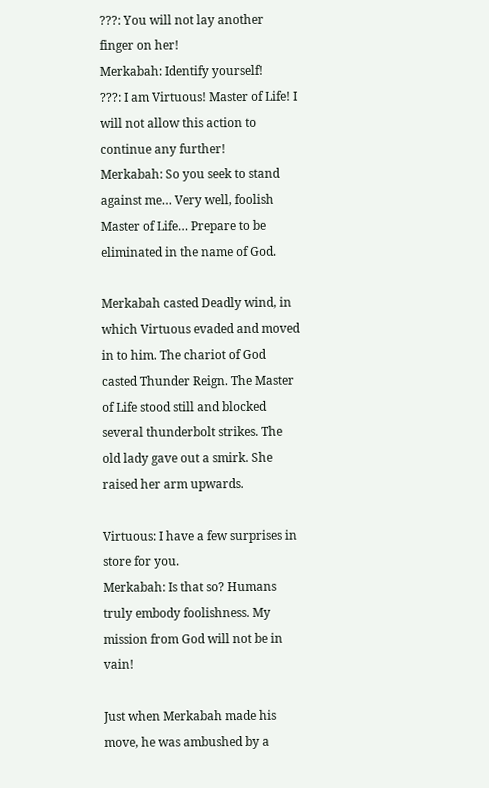???: You will not lay another finger on her!
Merkabah: Identify yourself!
???: I am Virtuous! Master of Life! I will not allow this action to continue any further!
Merkabah: So you seek to stand against me… Very well, foolish Master of Life… Prepare to be eliminated in the name of God.

Merkabah casted Deadly wind, in which Virtuous evaded and moved in to him. The chariot of God casted Thunder Reign. The Master of Life stood still and blocked several thunderbolt strikes. The old lady gave out a smirk. She raised her arm upwards.

Virtuous: I have a few surprises in store for you.
Merkabah: Is that so? Humans truly embody foolishness. My mission from God will not be in vain!

Just when Merkabah made his move, he was ambushed by a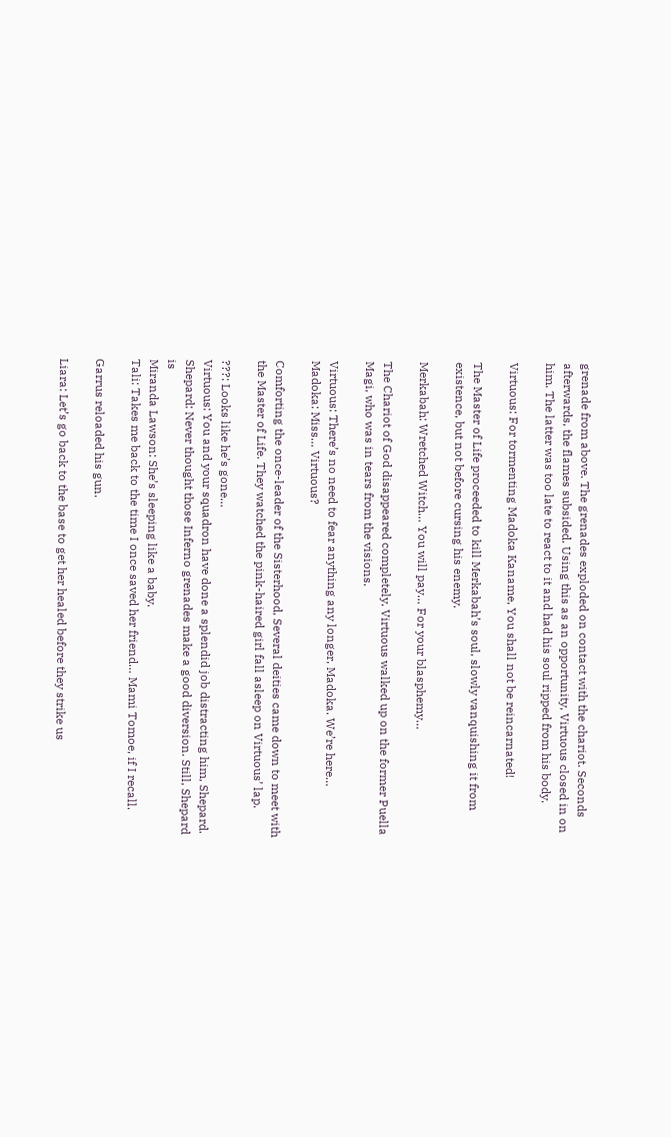grenade from above. The grenades exploded on contact with the chariot. Seconds afterwards, the flames subsided. Using this as an opportunity, Virtuous closed in on him. The latter was too late to react to it and had his soul ripped from his body.

Virtuous: For tormenting Madoka Kaname, You shall not be reincarnated!

The Master of Life proceeded to kill Merkabah’s soul, slowly vanquishing it from existence, but not before cursing his enemy.

Merkabah: Wretched Witch… You will pay… For your blasphemy…

The Chariot of God disappeared completely. Virtuous walked up on the former Puella Magi, who was in tears from the visions.

Virtuous: There’s no need to fear anything any longer, Madoka. We’re here…
Madoka: Miss… Virtuous?

Comforting the once-leader of the Sisterhood, Several deities came down to meet with the Master of Life. They watched the pink-haired girl fall asleep on Virtuous’ lap.

???: Looks like he’s gone…
Virtuous: You and your squadron have done a splendid job distracting him, Shepard.
Shepard: Never thought those Inferno grenades make a good diversion. Still, Shepard is
Miranda Lawson: She’s sleeping like a baby.
Tali: Takes me back to the time I once saved her friend… Mami Tomoe, if I recall.

Garrus reloaded his gun.

Liara: Let’s go back to the base to get her healed before they strike us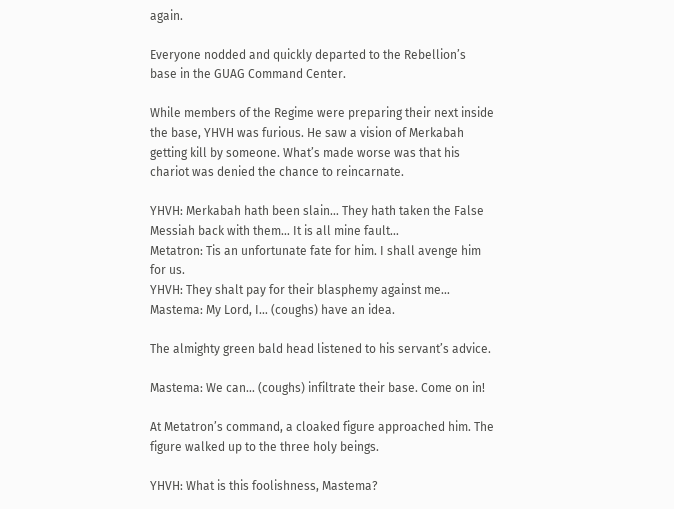again.

Everyone nodded and quickly departed to the Rebellion’s base in the GUAG Command Center.

While members of the Regime were preparing their next inside the base, YHVH was furious. He saw a vision of Merkabah getting kill by someone. What’s made worse was that his chariot was denied the chance to reincarnate.

YHVH: Merkabah hath been slain… They hath taken the False Messiah back with them… It is all mine fault…
Metatron: Tis an unfortunate fate for him. I shall avenge him for us.
YHVH: They shalt pay for their blasphemy against me…
Mastema: My Lord, I… (coughs) have an idea.

The almighty green bald head listened to his servant’s advice.

Mastema: We can… (coughs) infiltrate their base. Come on in!

At Metatron’s command, a cloaked figure approached him. The figure walked up to the three holy beings.

YHVH: What is this foolishness, Mastema?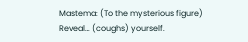Mastema: (To the mysterious figure) Reveal… (coughs) yourself.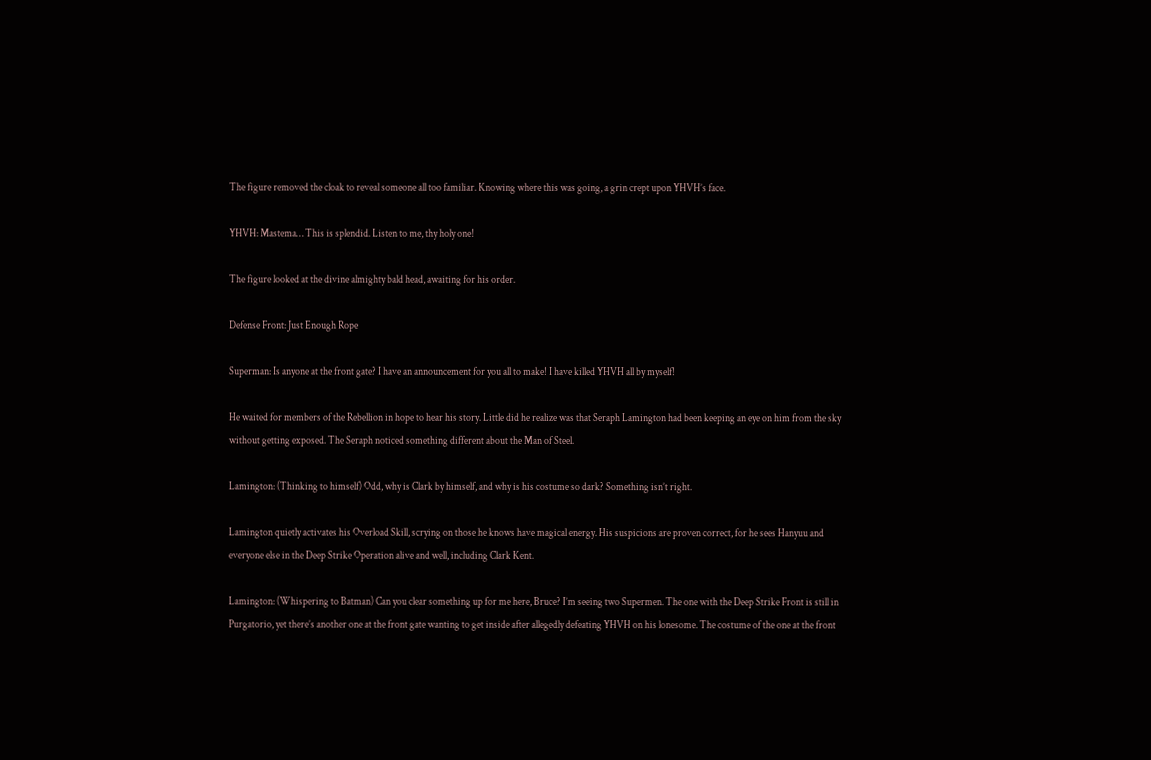The figure removed the cloak to reveal someone all too familiar. Knowing where this was going, a grin crept upon YHVH’s face.

YHVH: Mastema… This is splendid. Listen to me, thy holy one!

The figure looked at the divine almighty bald head, awaiting for his order.

Defense Front: Just Enough Rope

Superman: Is anyone at the front gate? I have an announcement for you all to make! I have killed YHVH all by myself!

He waited for members of the Rebellion in hope to hear his story. Little did he realize was that Seraph Lamington had been keeping an eye on him from the sky without getting exposed. The Seraph noticed something different about the Man of Steel.

Lamington: (Thinking to himself) Odd, why is Clark by himself, and why is his costume so dark? Something isn’t right.

Lamington quietly activates his Overload Skill, scrying on those he knows have magical energy. His suspicions are proven correct, for he sees Hanyuu and everyone else in the Deep Strike Operation alive and well, including Clark Kent.

Lamington: (Whispering to Batman) Can you clear something up for me here, Bruce? I’m seeing two Supermen. The one with the Deep Strike Front is still in Purgatorio, yet there’s another one at the front gate wanting to get inside after allegedly defeating YHVH on his lonesome. The costume of the one at the front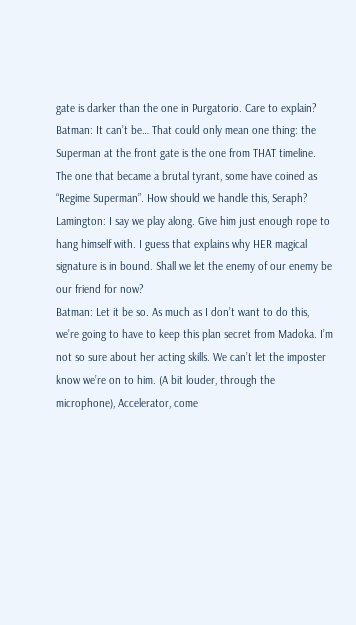gate is darker than the one in Purgatorio. Care to explain?
Batman: It can’t be… That could only mean one thing: the Superman at the front gate is the one from THAT timeline. The one that became a brutal tyrant, some have coined as “Regime Superman”. How should we handle this, Seraph?
Lamington: I say we play along. Give him just enough rope to hang himself with. I guess that explains why HER magical signature is in bound. Shall we let the enemy of our enemy be our friend for now?
Batman: Let it be so. As much as I don’t want to do this, we’re going to have to keep this plan secret from Madoka. I’m not so sure about her acting skills. We can’t let the imposter know we’re on to him. (A bit louder, through the microphone), Accelerator, come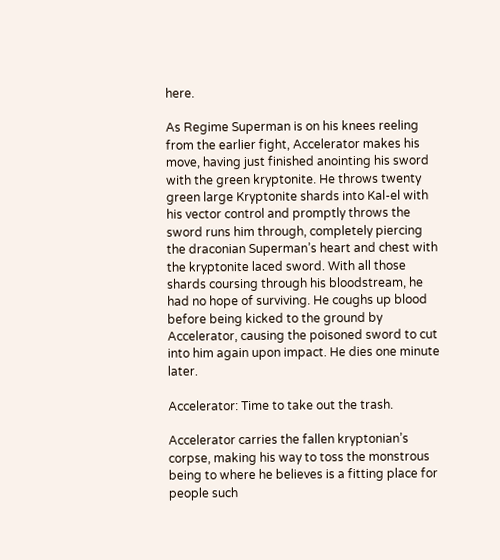here.

As Regime Superman is on his knees reeling from the earlier fight, Accelerator makes his move, having just finished anointing his sword with the green kryptonite. He throws twenty green large Kryptonite shards into Kal-el with his vector control and promptly throws the sword runs him through, completely piercing the draconian Superman’s heart and chest with the kryptonite laced sword. With all those shards coursing through his bloodstream, he had no hope of surviving. He coughs up blood before being kicked to the ground by Accelerator, causing the poisoned sword to cut into him again upon impact. He dies one minute later.

Accelerator: Time to take out the trash.

Accelerator carries the fallen kryptonian’s corpse, making his way to toss the monstrous being to where he believes is a fitting place for people such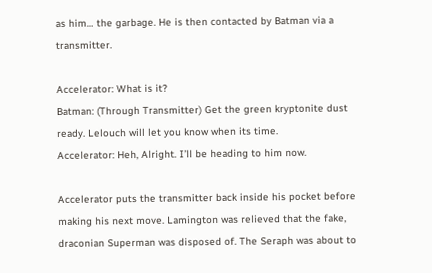as him… the garbage. He is then contacted by Batman via a transmitter.

Accelerator: What is it?
Batman: (Through Transmitter) Get the green kryptonite dust ready. Lelouch will let you know when its time.
Accelerator: Heh, Alright. I’ll be heading to him now.

Accelerator puts the transmitter back inside his pocket before making his next move. Lamington was relieved that the fake, draconian Superman was disposed of. The Seraph was about to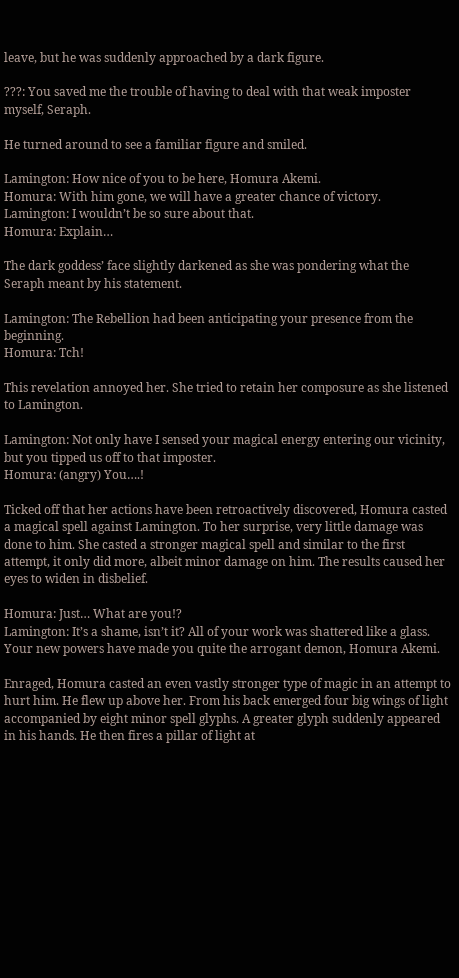leave, but he was suddenly approached by a dark figure.

???: You saved me the trouble of having to deal with that weak imposter myself, Seraph.

He turned around to see a familiar figure and smiled.

Lamington: How nice of you to be here, Homura Akemi.
Homura: With him gone, we will have a greater chance of victory.
Lamington: I wouldn’t be so sure about that.
Homura: Explain…

The dark goddess’ face slightly darkened as she was pondering what the Seraph meant by his statement.

Lamington: The Rebellion had been anticipating your presence from the beginning.
Homura: Tch!

This revelation annoyed her. She tried to retain her composure as she listened to Lamington.

Lamington: Not only have I sensed your magical energy entering our vicinity, but you tipped us off to that imposter.
Homura: (angry) You….!

Ticked off that her actions have been retroactively discovered, Homura casted a magical spell against Lamington. To her surprise, very little damage was done to him. She casted a stronger magical spell and similar to the first attempt, it only did more, albeit minor damage on him. The results caused her eyes to widen in disbelief.

Homura: Just… What are you!?
Lamington: It’s a shame, isn’t it? All of your work was shattered like a glass. Your new powers have made you quite the arrogant demon, Homura Akemi.

Enraged, Homura casted an even vastly stronger type of magic in an attempt to hurt him. He flew up above her. From his back emerged four big wings of light accompanied by eight minor spell glyphs. A greater glyph suddenly appeared in his hands. He then fires a pillar of light at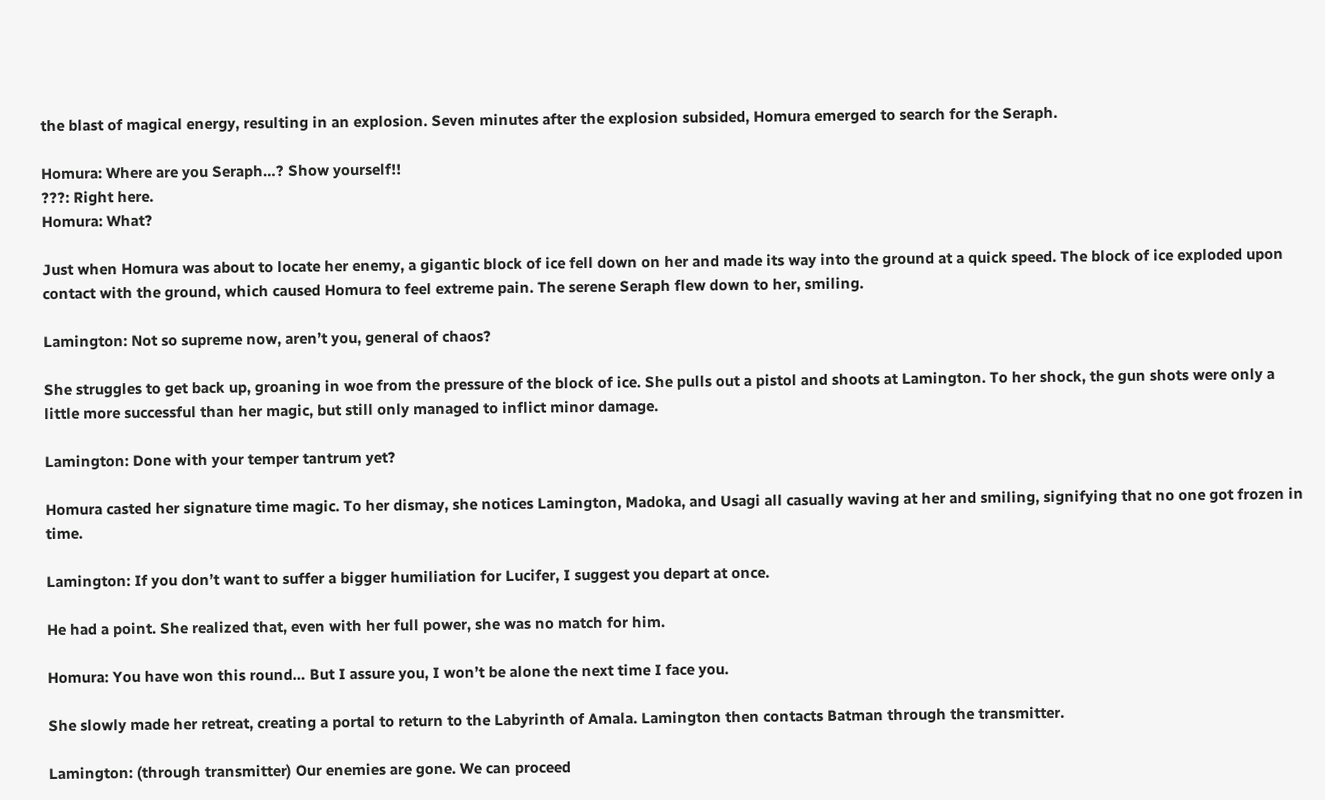the blast of magical energy, resulting in an explosion. Seven minutes after the explosion subsided, Homura emerged to search for the Seraph.

Homura: Where are you Seraph…? Show yourself!!
???: Right here.
Homura: What?

Just when Homura was about to locate her enemy, a gigantic block of ice fell down on her and made its way into the ground at a quick speed. The block of ice exploded upon contact with the ground, which caused Homura to feel extreme pain. The serene Seraph flew down to her, smiling.

Lamington: Not so supreme now, aren’t you, general of chaos?

She struggles to get back up, groaning in woe from the pressure of the block of ice. She pulls out a pistol and shoots at Lamington. To her shock, the gun shots were only a little more successful than her magic, but still only managed to inflict minor damage.

Lamington: Done with your temper tantrum yet?

Homura casted her signature time magic. To her dismay, she notices Lamington, Madoka, and Usagi all casually waving at her and smiling, signifying that no one got frozen in time.

Lamington: If you don’t want to suffer a bigger humiliation for Lucifer, I suggest you depart at once.

He had a point. She realized that, even with her full power, she was no match for him.

Homura: You have won this round… But I assure you, I won’t be alone the next time I face you.

She slowly made her retreat, creating a portal to return to the Labyrinth of Amala. Lamington then contacts Batman through the transmitter.

Lamington: (through transmitter) Our enemies are gone. We can proceed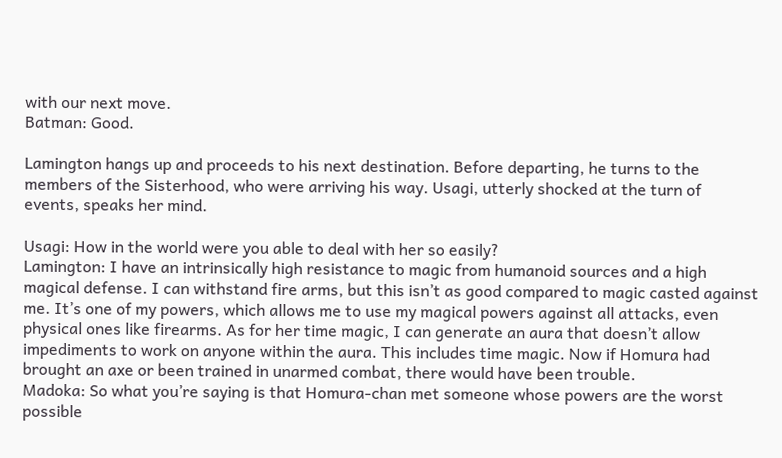with our next move.
Batman: Good.

Lamington hangs up and proceeds to his next destination. Before departing, he turns to the members of the Sisterhood, who were arriving his way. Usagi, utterly shocked at the turn of events, speaks her mind.

Usagi: How in the world were you able to deal with her so easily?
Lamington: I have an intrinsically high resistance to magic from humanoid sources and a high magical defense. I can withstand fire arms, but this isn’t as good compared to magic casted against me. It’s one of my powers, which allows me to use my magical powers against all attacks, even physical ones like firearms. As for her time magic, I can generate an aura that doesn’t allow impediments to work on anyone within the aura. This includes time magic. Now if Homura had brought an axe or been trained in unarmed combat, there would have been trouble.
Madoka: So what you’re saying is that Homura-chan met someone whose powers are the worst possible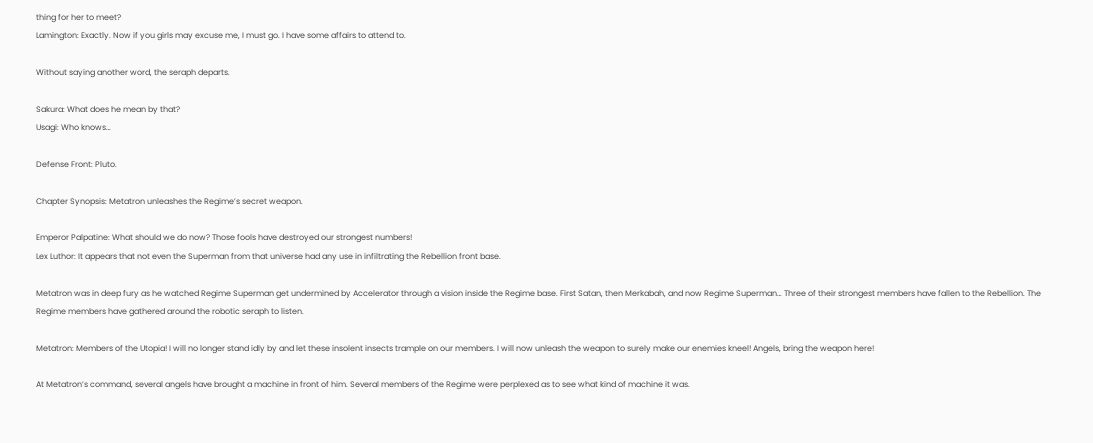thing for her to meet?
Lamington: Exactly. Now if you girls may excuse me, I must go. I have some affairs to attend to.

Without saying another word, the seraph departs.

Sakura: What does he mean by that?
Usagi: Who knows…

Defense Front: Pluto.

Chapter Synopsis: Metatron unleashes the Regime’s secret weapon.

Emperor Palpatine: What should we do now? Those fools have destroyed our strongest numbers!
Lex Luthor: It appears that not even the Superman from that universe had any use in infiltrating the Rebellion front base.

Metatron was in deep fury as he watched Regime Superman get undermined by Accelerator through a vision inside the Regime base. First Satan, then Merkabah, and now Regime Superman… Three of their strongest members have fallen to the Rebellion. The Regime members have gathered around the robotic seraph to listen.

Metatron: Members of the Utopia! I will no longer stand idly by and let these insolent insects trample on our members. I will now unleash the weapon to surely make our enemies kneel! Angels, bring the weapon here!

At Metatron’s command, several angels have brought a machine in front of him. Several members of the Regime were perplexed as to see what kind of machine it was.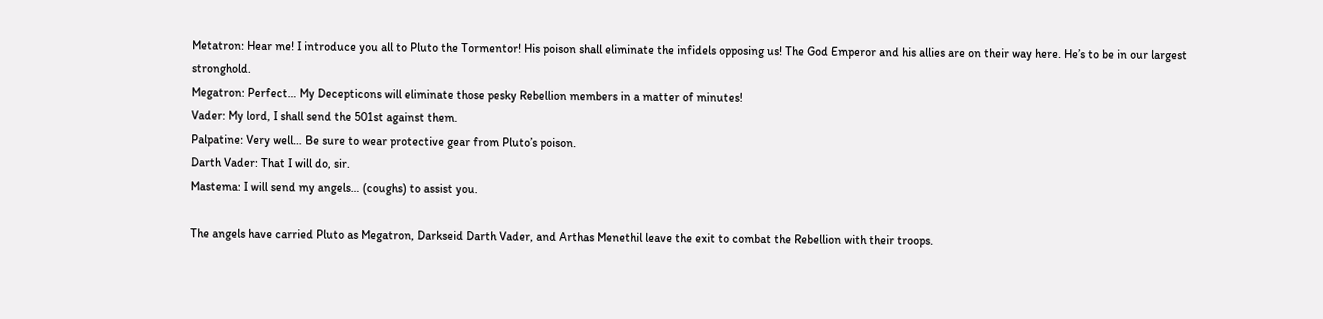Metatron: Hear me! I introduce you all to Pluto the Tormentor! His poison shall eliminate the infidels opposing us! The God Emperor and his allies are on their way here. He’s to be in our largest stronghold.
Megatron: Perfect… My Decepticons will eliminate those pesky Rebellion members in a matter of minutes!
Vader: My lord, I shall send the 501st against them.
Palpatine: Very well… Be sure to wear protective gear from Pluto’s poison.
Darth Vader: That I will do, sir.
Mastema: I will send my angels… (coughs) to assist you.

The angels have carried Pluto as Megatron, Darkseid Darth Vader, and Arthas Menethil leave the exit to combat the Rebellion with their troops.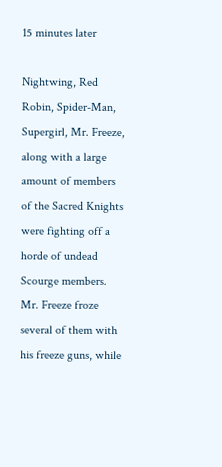15 minutes later

Nightwing, Red Robin, Spider-Man, Supergirl, Mr. Freeze, along with a large amount of members of the Sacred Knights were fighting off a horde of undead Scourge members. Mr. Freeze froze several of them with his freeze guns, while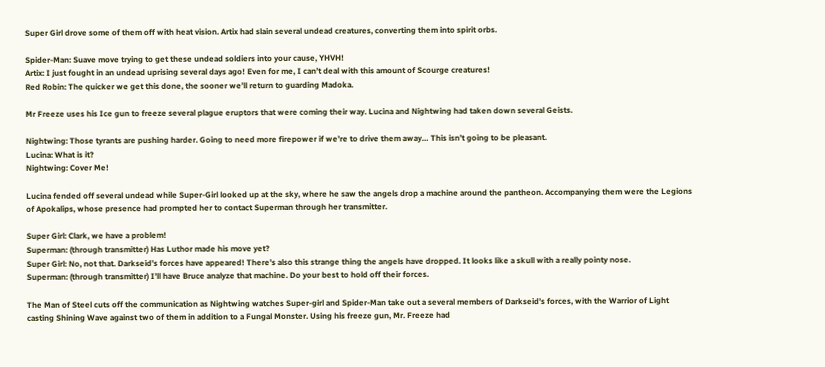Super Girl drove some of them off with heat vision. Artix had slain several undead creatures, converting them into spirit orbs.

Spider-Man: Suave move trying to get these undead soldiers into your cause, YHVH!
Artix: I just fought in an undead uprising several days ago! Even for me, I can’t deal with this amount of Scourge creatures!
Red Robin: The quicker we get this done, the sooner we’ll return to guarding Madoka.

Mr Freeze uses his Ice gun to freeze several plague eruptors that were coming their way. Lucina and Nightwing had taken down several Geists.

Nightwing: Those tyrants are pushing harder. Going to need more firepower if we’re to drive them away… This isn’t going to be pleasant.
Lucina: What is it?
Nightwing: Cover Me!

Lucina fended off several undead while Super-Girl looked up at the sky, where he saw the angels drop a machine around the pantheon. Accompanying them were the Legions of Apokalips, whose presence had prompted her to contact Superman through her transmitter.

Super Girl: Clark, we have a problem!
Superman: (through transmitter) Has Luthor made his move yet?
Super Girl: No, not that. Darkseid’s forces have appeared! There’s also this strange thing the angels have dropped. It looks like a skull with a really pointy nose.
Superman: (through transmitter) I’ll have Bruce analyze that machine. Do your best to hold off their forces.

The Man of Steel cuts off the communication as Nightwing watches Super-girl and Spider-Man take out a several members of Darkseid’s forces, with the Warrior of Light casting Shining Wave against two of them in addition to a Fungal Monster. Using his freeze gun, Mr. Freeze had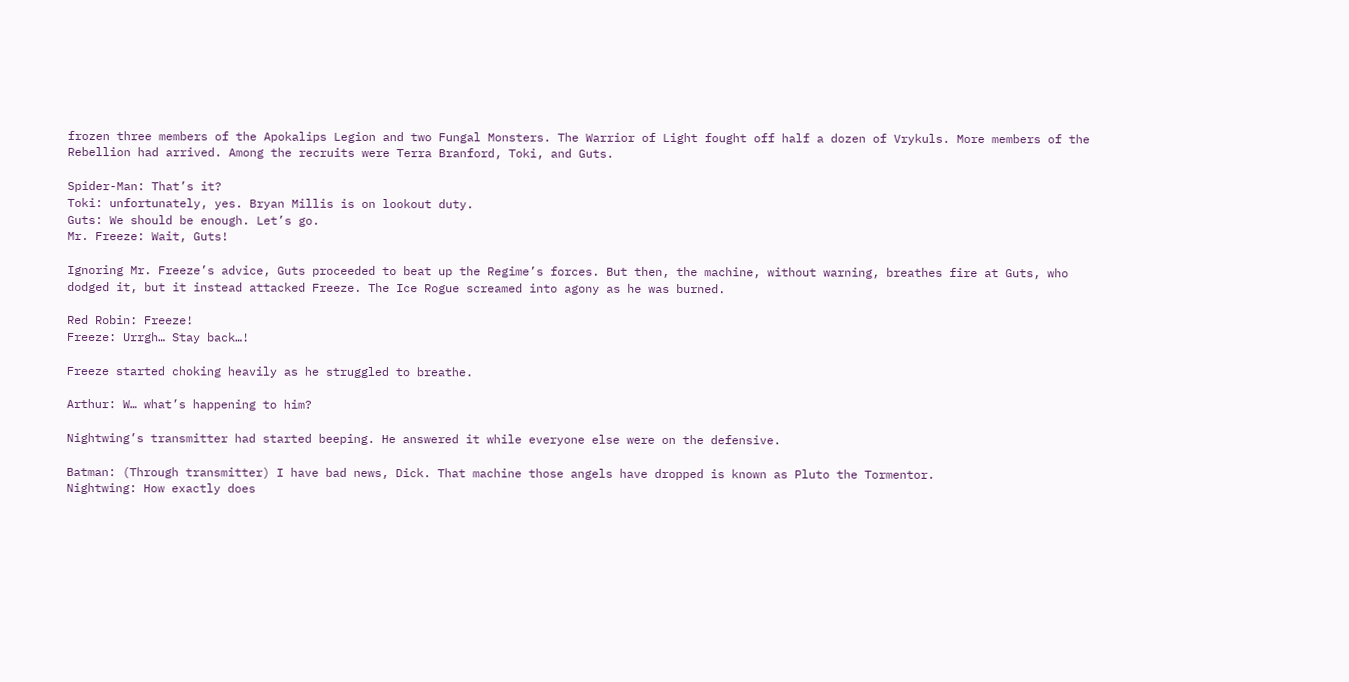frozen three members of the Apokalips Legion and two Fungal Monsters. The Warrior of Light fought off half a dozen of Vrykuls. More members of the Rebellion had arrived. Among the recruits were Terra Branford, Toki, and Guts.

Spider-Man: That’s it?
Toki: unfortunately, yes. Bryan Millis is on lookout duty.
Guts: We should be enough. Let’s go.
Mr. Freeze: Wait, Guts!

Ignoring Mr. Freeze’s advice, Guts proceeded to beat up the Regime’s forces. But then, the machine, without warning, breathes fire at Guts, who dodged it, but it instead attacked Freeze. The Ice Rogue screamed into agony as he was burned.

Red Robin: Freeze!
Freeze: Urrgh… Stay back…!

Freeze started choking heavily as he struggled to breathe.

Arthur: W… what’s happening to him?

Nightwing’s transmitter had started beeping. He answered it while everyone else were on the defensive.

Batman: (Through transmitter) I have bad news, Dick. That machine those angels have dropped is known as Pluto the Tormentor.
Nightwing: How exactly does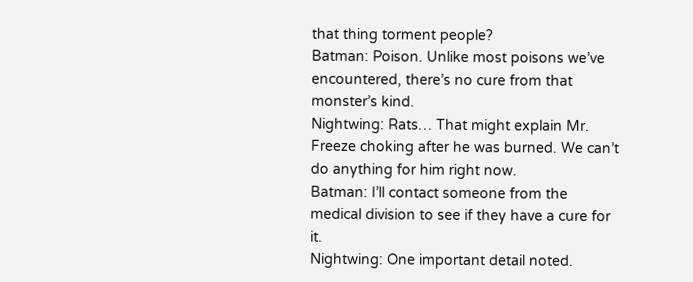that thing torment people?
Batman: Poison. Unlike most poisons we’ve encountered, there’s no cure from that monster’s kind.
Nightwing: Rats… That might explain Mr. Freeze choking after he was burned. We can’t do anything for him right now.
Batman: I’ll contact someone from the medical division to see if they have a cure for it.
Nightwing: One important detail noted.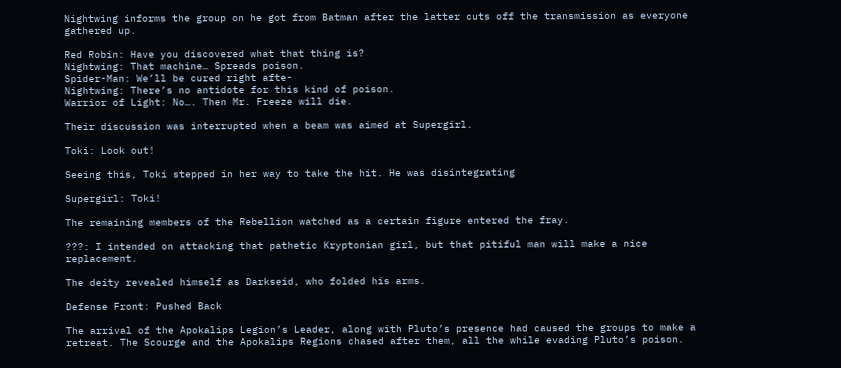Nightwing informs the group on he got from Batman after the latter cuts off the transmission as everyone gathered up.

Red Robin: Have you discovered what that thing is?
Nightwing: That machine… Spreads poison.
Spider-Man: We’ll be cured right afte-
Nightwing: There’s no antidote for this kind of poison.
Warrior of Light: No…. Then Mr. Freeze will die.

Their discussion was interrupted when a beam was aimed at Supergirl.

Toki: Look out!

Seeing this, Toki stepped in her way to take the hit. He was disintegrating

Supergirl: Toki!

The remaining members of the Rebellion watched as a certain figure entered the fray.

???: I intended on attacking that pathetic Kryptonian girl, but that pitiful man will make a nice replacement.

The deity revealed himself as Darkseid, who folded his arms.

Defense Front: Pushed Back

The arrival of the Apokalips Legion’s Leader, along with Pluto’s presence had caused the groups to make a retreat. The Scourge and the Apokalips Regions chased after them, all the while evading Pluto’s poison.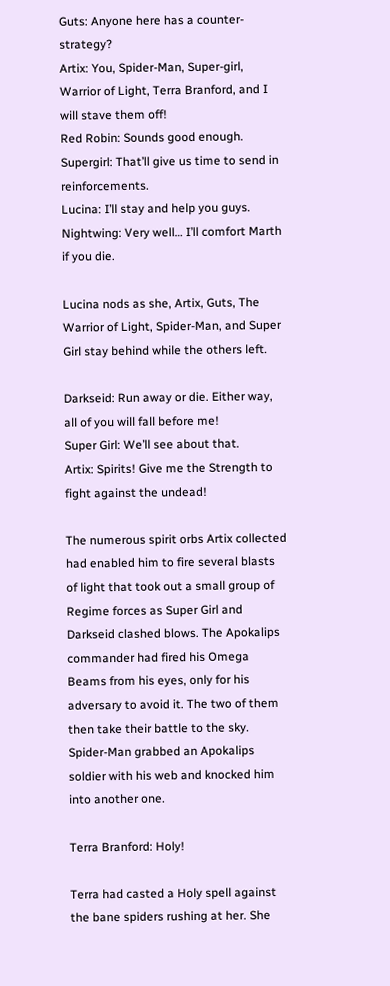Guts: Anyone here has a counter-strategy?
Artix: You, Spider-Man, Super-girl, Warrior of Light, Terra Branford, and I will stave them off!
Red Robin: Sounds good enough.
Supergirl: That’ll give us time to send in reinforcements.
Lucina: I’ll stay and help you guys.
Nightwing: Very well… I’ll comfort Marth if you die.

Lucina nods as she, Artix, Guts, The Warrior of Light, Spider-Man, and Super Girl stay behind while the others left.

Darkseid: Run away or die. Either way, all of you will fall before me!
Super Girl: We’ll see about that.
Artix: Spirits! Give me the Strength to fight against the undead!

The numerous spirit orbs Artix collected had enabled him to fire several blasts of light that took out a small group of Regime forces as Super Girl and Darkseid clashed blows. The Apokalips commander had fired his Omega Beams from his eyes, only for his adversary to avoid it. The two of them then take their battle to the sky. Spider-Man grabbed an Apokalips soldier with his web and knocked him into another one.

Terra Branford: Holy!

Terra had casted a Holy spell against the bane spiders rushing at her. She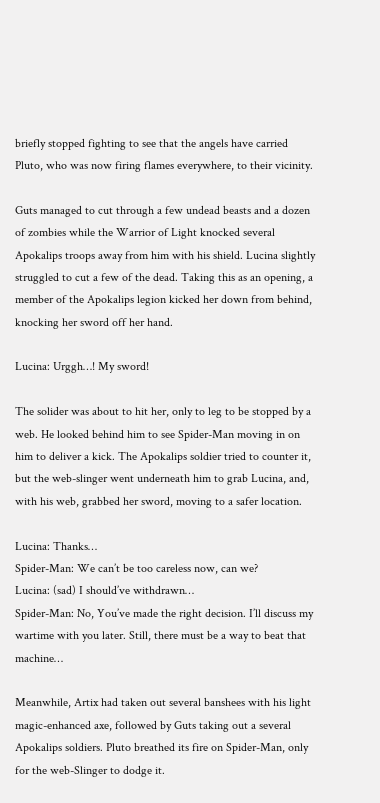briefly stopped fighting to see that the angels have carried Pluto, who was now firing flames everywhere, to their vicinity.

Guts managed to cut through a few undead beasts and a dozen of zombies while the Warrior of Light knocked several Apokalips troops away from him with his shield. Lucina slightly struggled to cut a few of the dead. Taking this as an opening, a member of the Apokalips legion kicked her down from behind, knocking her sword off her hand.

Lucina: Urggh…! My sword!

The solider was about to hit her, only to leg to be stopped by a web. He looked behind him to see Spider-Man moving in on him to deliver a kick. The Apokalips soldier tried to counter it, but the web-slinger went underneath him to grab Lucina, and, with his web, grabbed her sword, moving to a safer location.

Lucina: Thanks…
Spider-Man: We can’t be too careless now, can we?
Lucina: (sad) I should’ve withdrawn…
Spider-Man: No, You’ve made the right decision. I’ll discuss my wartime with you later. Still, there must be a way to beat that machine…

Meanwhile, Artix had taken out several banshees with his light magic-enhanced axe, followed by Guts taking out a several Apokalips soldiers. Pluto breathed its fire on Spider-Man, only for the web-Slinger to dodge it.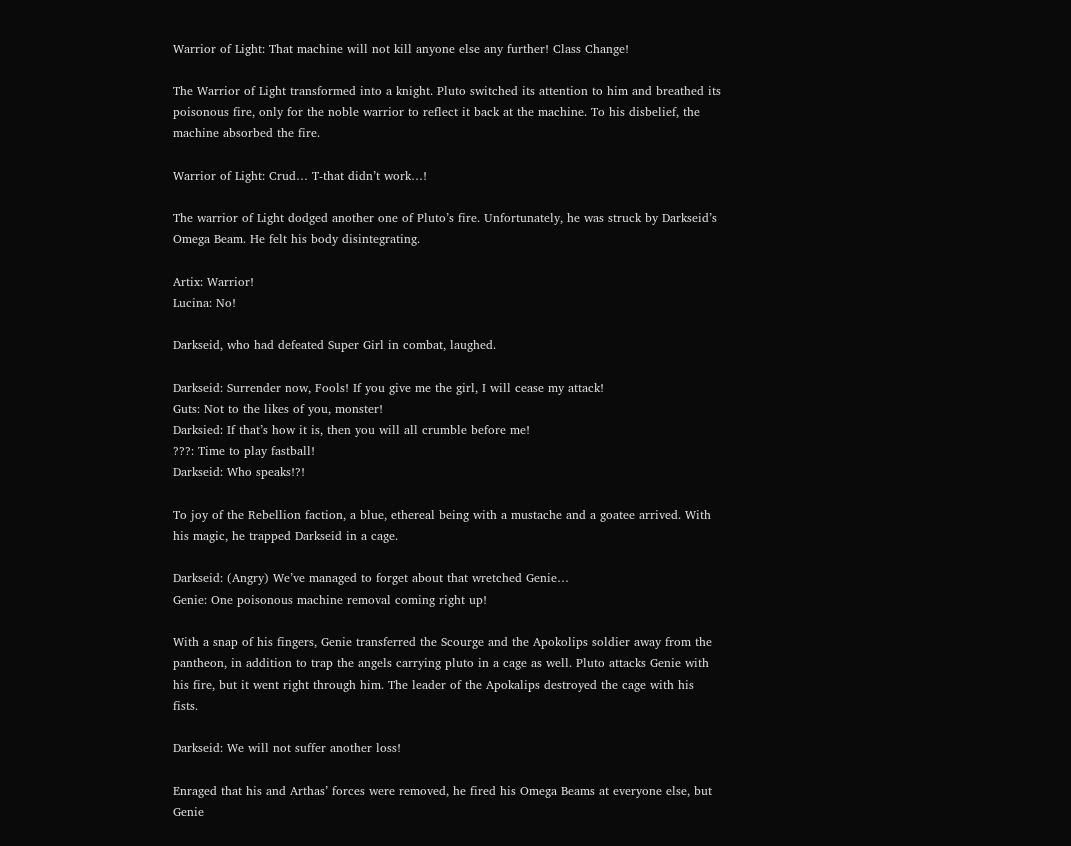Warrior of Light: That machine will not kill anyone else any further! Class Change!

The Warrior of Light transformed into a knight. Pluto switched its attention to him and breathed its poisonous fire, only for the noble warrior to reflect it back at the machine. To his disbelief, the machine absorbed the fire.

Warrior of Light: Crud… T-that didn’t work…!

The warrior of Light dodged another one of Pluto’s fire. Unfortunately, he was struck by Darkseid’s Omega Beam. He felt his body disintegrating.

Artix: Warrior!
Lucina: No!

Darkseid, who had defeated Super Girl in combat, laughed.

Darkseid: Surrender now, Fools! If you give me the girl, I will cease my attack!
Guts: Not to the likes of you, monster!
Darksied: If that’s how it is, then you will all crumble before me!
???: Time to play fastball!
Darkseid: Who speaks!?!

To joy of the Rebellion faction, a blue, ethereal being with a mustache and a goatee arrived. With his magic, he trapped Darkseid in a cage.

Darkseid: (Angry) We’ve managed to forget about that wretched Genie…
Genie: One poisonous machine removal coming right up!

With a snap of his fingers, Genie transferred the Scourge and the Apokolips soldier away from the pantheon, in addition to trap the angels carrying pluto in a cage as well. Pluto attacks Genie with his fire, but it went right through him. The leader of the Apokalips destroyed the cage with his fists.

Darkseid: We will not suffer another loss!

Enraged that his and Arthas’ forces were removed, he fired his Omega Beams at everyone else, but Genie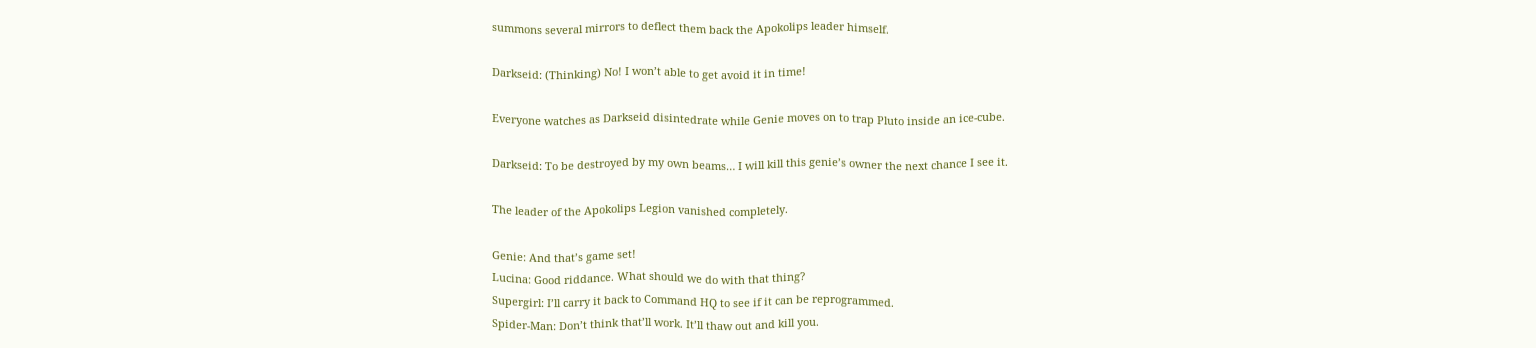summons several mirrors to deflect them back the Apokolips leader himself.

Darkseid: (Thinking) No! I won’t able to get avoid it in time!

Everyone watches as Darkseid disintedrate while Genie moves on to trap Pluto inside an ice-cube.

Darkseid: To be destroyed by my own beams… I will kill this genie’s owner the next chance I see it.

The leader of the Apokolips Legion vanished completely.

Genie: And that’s game set!
Lucina: Good riddance. What should we do with that thing?
Supergirl: I’ll carry it back to Command HQ to see if it can be reprogrammed.
Spider-Man: Don’t think that’ll work. It’ll thaw out and kill you.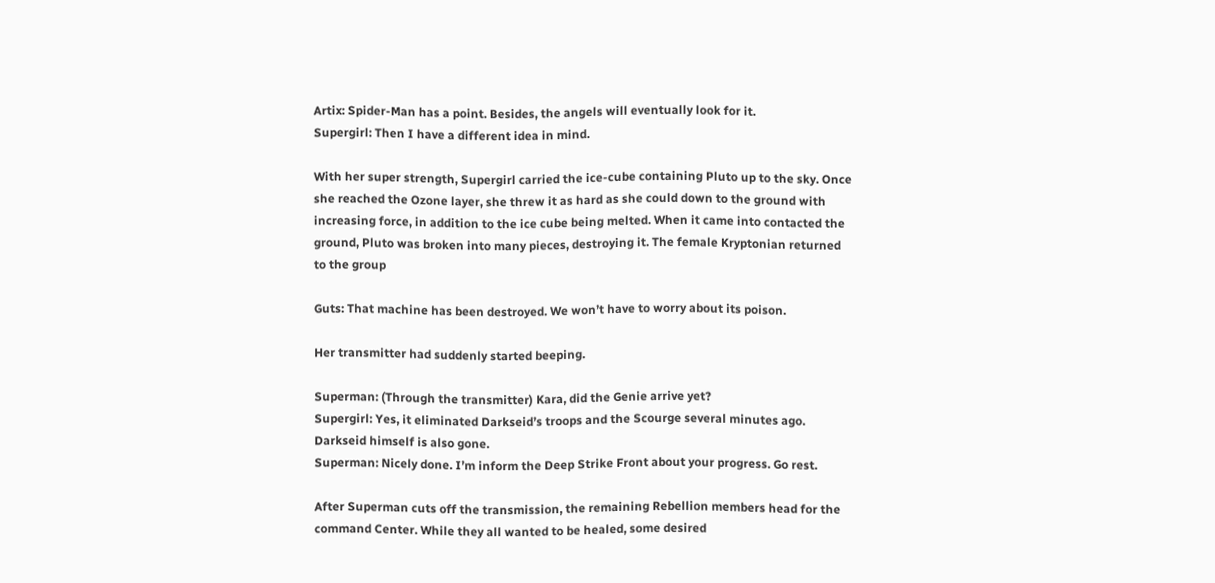Artix: Spider-Man has a point. Besides, the angels will eventually look for it.
Supergirl: Then I have a different idea in mind.

With her super strength, Supergirl carried the ice-cube containing Pluto up to the sky. Once she reached the Ozone layer, she threw it as hard as she could down to the ground with increasing force, in addition to the ice cube being melted. When it came into contacted the ground, Pluto was broken into many pieces, destroying it. The female Kryptonian returned to the group

Guts: That machine has been destroyed. We won’t have to worry about its poison.

Her transmitter had suddenly started beeping.

Superman: (Through the transmitter) Kara, did the Genie arrive yet?
Supergirl: Yes, it eliminated Darkseid’s troops and the Scourge several minutes ago. Darkseid himself is also gone.
Superman: Nicely done. I’m inform the Deep Strike Front about your progress. Go rest.

After Superman cuts off the transmission, the remaining Rebellion members head for the command Center. While they all wanted to be healed, some desired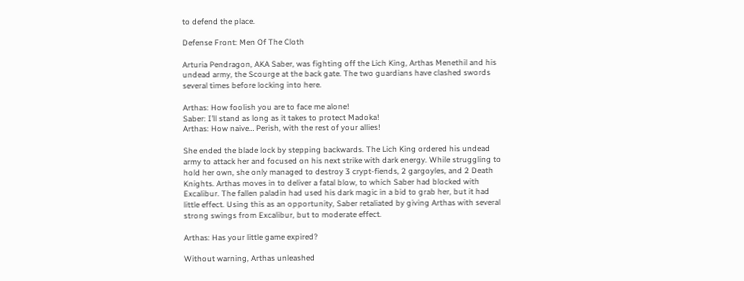to defend the place.

Defense Front: Men Of The Cloth

Arturia Pendragon, AKA Saber, was fighting off the Lich King, Arthas Menethil and his undead army, the Scourge at the back gate. The two guardians have clashed swords several times before locking into here.

Arthas: How foolish you are to face me alone!
Saber: I’ll stand as long as it takes to protect Madoka!
Arthas: How naive… Perish, with the rest of your allies!

She ended the blade lock by stepping backwards. The Lich King ordered his undead army to attack her and focused on his next strike with dark energy. While struggling to hold her own, she only managed to destroy 3 crypt-fiends, 2 gargoyles, and 2 Death Knights. Arthas moves in to deliver a fatal blow, to which Saber had blocked with Excalibur. The fallen paladin had used his dark magic in a bid to grab her, but it had little effect. Using this as an opportunity, Saber retaliated by giving Arthas with several strong swings from Excalibur, but to moderate effect.

Arthas: Has your little game expired?

Without warning, Arthas unleashed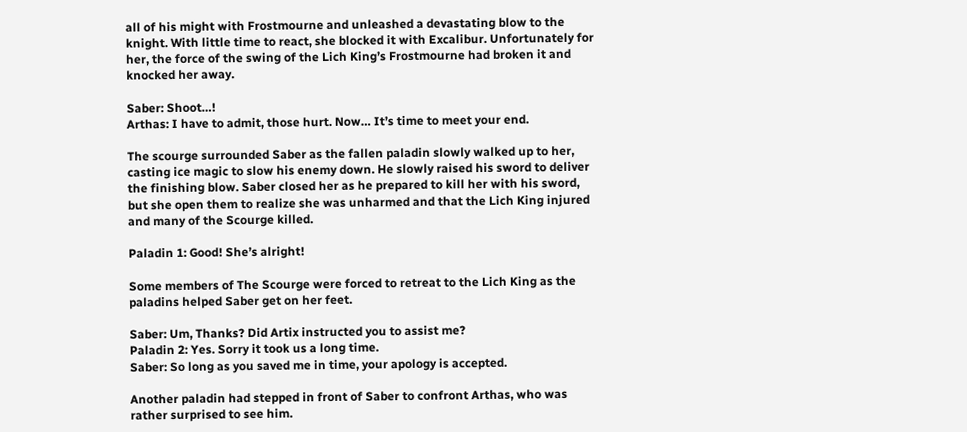all of his might with Frostmourne and unleashed a devastating blow to the knight. With little time to react, she blocked it with Excalibur. Unfortunately for her, the force of the swing of the Lich King’s Frostmourne had broken it and knocked her away.

Saber: Shoot…!
Arthas: I have to admit, those hurt. Now… It’s time to meet your end.

The scourge surrounded Saber as the fallen paladin slowly walked up to her, casting ice magic to slow his enemy down. He slowly raised his sword to deliver the finishing blow. Saber closed her as he prepared to kill her with his sword, but she open them to realize she was unharmed and that the Lich King injured and many of the Scourge killed.

Paladin 1: Good! She’s alright!

Some members of The Scourge were forced to retreat to the Lich King as the paladins helped Saber get on her feet.

Saber: Um, Thanks? Did Artix instructed you to assist me?
Paladin 2: Yes. Sorry it took us a long time.
Saber: So long as you saved me in time, your apology is accepted.

Another paladin had stepped in front of Saber to confront Arthas, who was rather surprised to see him.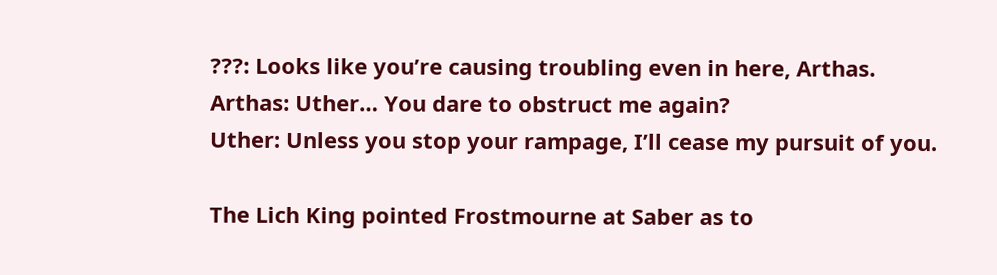???: Looks like you’re causing troubling even in here, Arthas.
Arthas: Uther… You dare to obstruct me again?
Uther: Unless you stop your rampage, I’ll cease my pursuit of you.

The Lich King pointed Frostmourne at Saber as to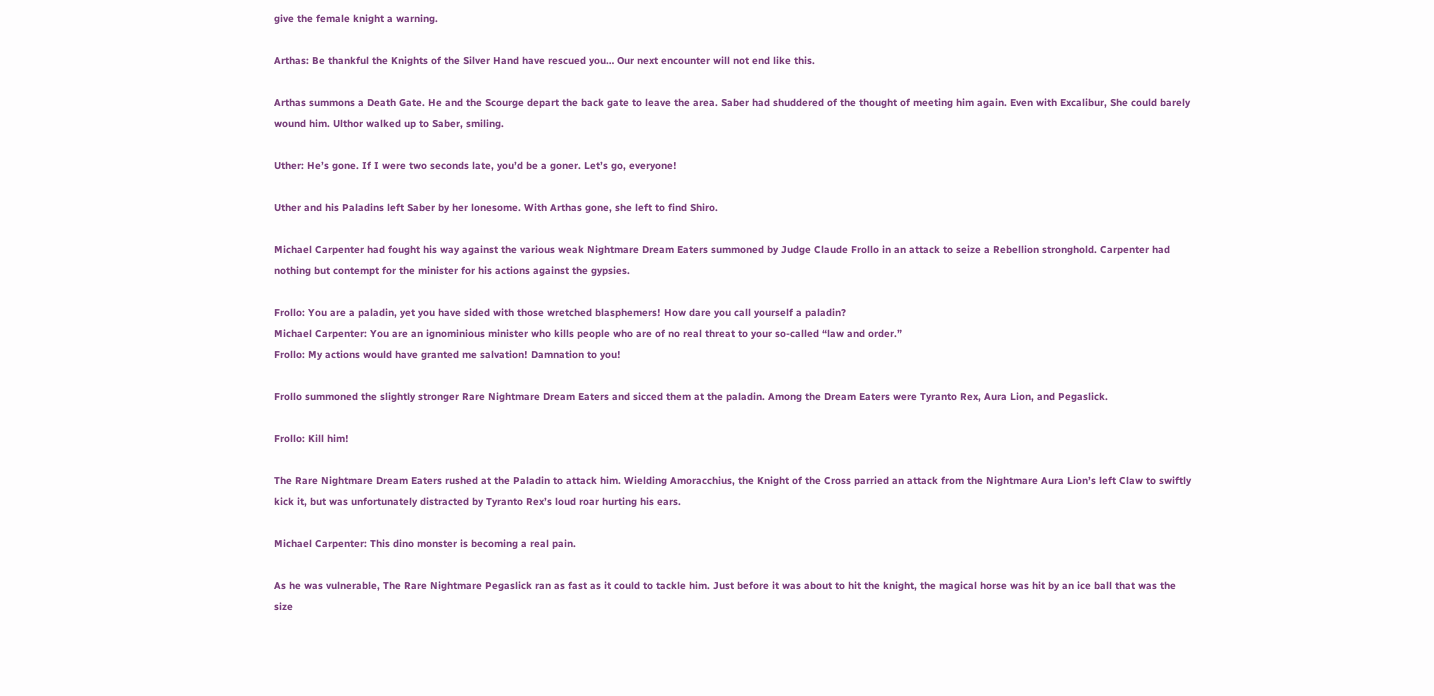give the female knight a warning.

Arthas: Be thankful the Knights of the Silver Hand have rescued you… Our next encounter will not end like this.

Arthas summons a Death Gate. He and the Scourge depart the back gate to leave the area. Saber had shuddered of the thought of meeting him again. Even with Excalibur, She could barely wound him. Ulthor walked up to Saber, smiling.

Uther: He’s gone. If I were two seconds late, you’d be a goner. Let’s go, everyone!

Uther and his Paladins left Saber by her lonesome. With Arthas gone, she left to find Shiro.

Michael Carpenter had fought his way against the various weak Nightmare Dream Eaters summoned by Judge Claude Frollo in an attack to seize a Rebellion stronghold. Carpenter had nothing but contempt for the minister for his actions against the gypsies.

Frollo: You are a paladin, yet you have sided with those wretched blasphemers! How dare you call yourself a paladin?
Michael Carpenter: You are an ignominious minister who kills people who are of no real threat to your so-called “law and order.”
Frollo: My actions would have granted me salvation! Damnation to you!

Frollo summoned the slightly stronger Rare Nightmare Dream Eaters and sicced them at the paladin. Among the Dream Eaters were Tyranto Rex, Aura Lion, and Pegaslick.

Frollo: Kill him!

The Rare Nightmare Dream Eaters rushed at the Paladin to attack him. Wielding Amoracchius, the Knight of the Cross parried an attack from the Nightmare Aura Lion’s left Claw to swiftly kick it, but was unfortunately distracted by Tyranto Rex’s loud roar hurting his ears.

Michael Carpenter: This dino monster is becoming a real pain.

As he was vulnerable, The Rare Nightmare Pegaslick ran as fast as it could to tackle him. Just before it was about to hit the knight, the magical horse was hit by an ice ball that was the size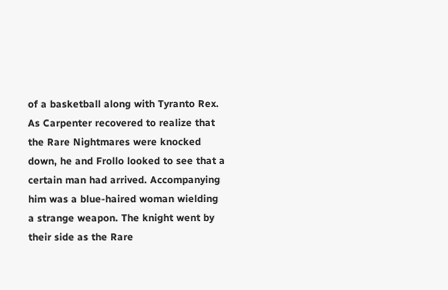of a basketball along with Tyranto Rex. As Carpenter recovered to realize that the Rare Nightmares were knocked down, he and Frollo looked to see that a certain man had arrived. Accompanying him was a blue-haired woman wielding a strange weapon. The knight went by their side as the Rare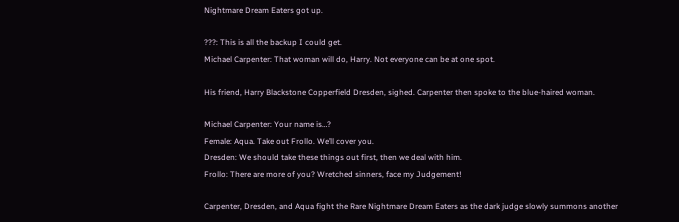Nightmare Dream Eaters got up.

???: This is all the backup I could get.
Michael Carpenter: That woman will do, Harry. Not everyone can be at one spot.

His friend, Harry Blackstone Copperfield Dresden, sighed. Carpenter then spoke to the blue-haired woman.

Michael Carpenter: Your name is…?
Female: Aqua. Take out Frollo. We’ll cover you.
Dresden: We should take these things out first, then we deal with him.
Frollo: There are more of you? Wretched sinners, face my Judgement!

Carpenter, Dresden, and Aqua fight the Rare Nightmare Dream Eaters as the dark judge slowly summons another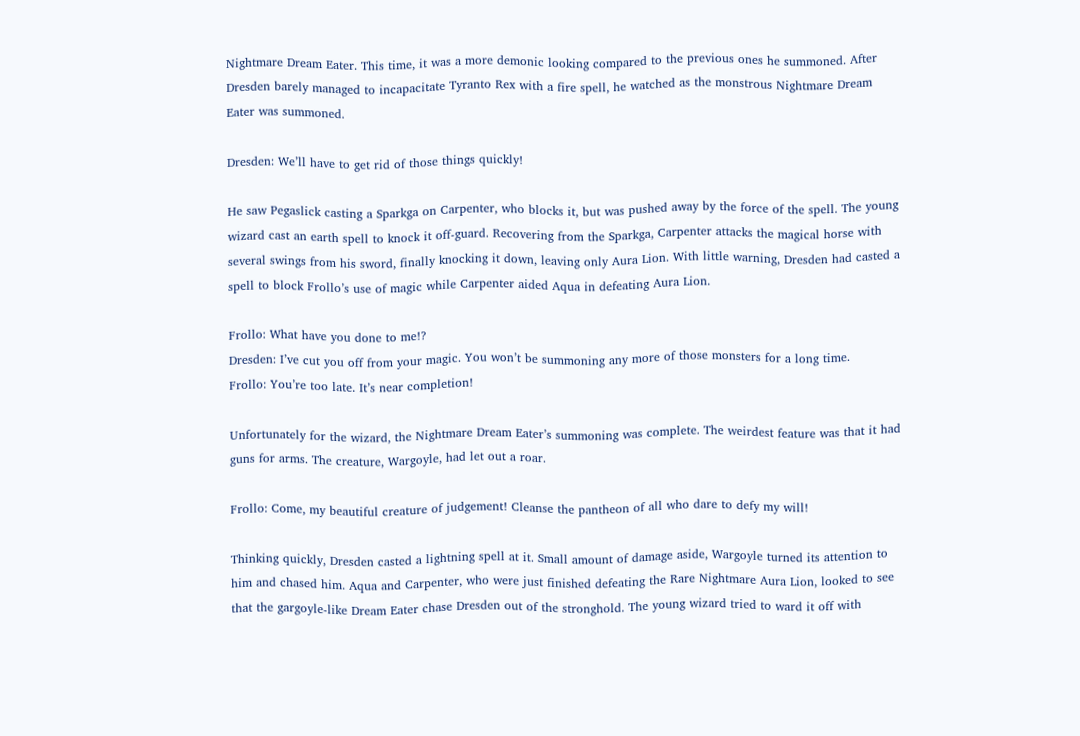Nightmare Dream Eater. This time, it was a more demonic looking compared to the previous ones he summoned. After Dresden barely managed to incapacitate Tyranto Rex with a fire spell, he watched as the monstrous Nightmare Dream Eater was summoned.

Dresden: We’ll have to get rid of those things quickly!

He saw Pegaslick casting a Sparkga on Carpenter, who blocks it, but was pushed away by the force of the spell. The young wizard cast an earth spell to knock it off-guard. Recovering from the Sparkga, Carpenter attacks the magical horse with several swings from his sword, finally knocking it down, leaving only Aura Lion. With little warning, Dresden had casted a spell to block Frollo’s use of magic while Carpenter aided Aqua in defeating Aura Lion.

Frollo: What have you done to me!?
Dresden: I’ve cut you off from your magic. You won’t be summoning any more of those monsters for a long time.
Frollo: You’re too late. It’s near completion!

Unfortunately for the wizard, the Nightmare Dream Eater’s summoning was complete. The weirdest feature was that it had guns for arms. The creature, Wargoyle, had let out a roar.

Frollo: Come, my beautiful creature of judgement! Cleanse the pantheon of all who dare to defy my will!

Thinking quickly, Dresden casted a lightning spell at it. Small amount of damage aside, Wargoyle turned its attention to him and chased him. Aqua and Carpenter, who were just finished defeating the Rare Nightmare Aura Lion, looked to see that the gargoyle-like Dream Eater chase Dresden out of the stronghold. The young wizard tried to ward it off with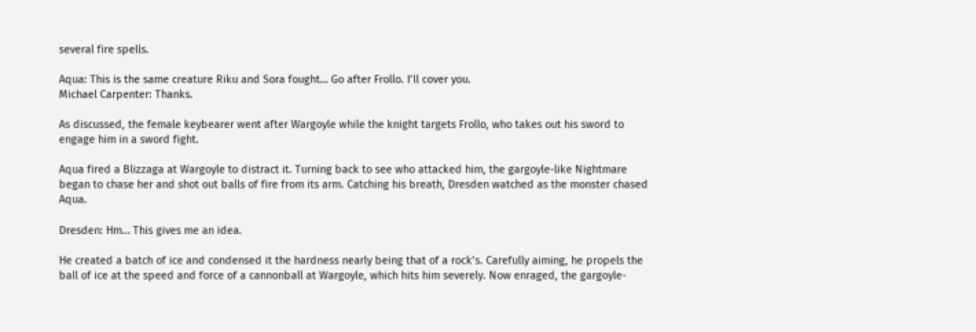several fire spells.

Aqua: This is the same creature Riku and Sora fought… Go after Frollo. I’ll cover you.
Michael Carpenter: Thanks.

As discussed, the female keybearer went after Wargoyle while the knight targets Frollo, who takes out his sword to engage him in a sword fight.

Aqua fired a Blizzaga at Wargoyle to distract it. Turning back to see who attacked him, the gargoyle-like Nightmare began to chase her and shot out balls of fire from its arm. Catching his breath, Dresden watched as the monster chased Aqua.

Dresden: Hm… This gives me an idea.

He created a batch of ice and condensed it the hardness nearly being that of a rock’s. Carefully aiming, he propels the ball of ice at the speed and force of a cannonball at Wargoyle, which hits him severely. Now enraged, the gargoyle-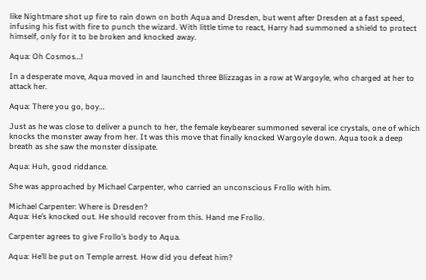like Nightmare shot up fire to rain down on both Aqua and Dresden, but went after Dresden at a fast speed, infusing his fist with fire to punch the wizard. With little time to react, Harry had summoned a shield to protect himself, only for it to be broken and knocked away.

Aqua: Oh Cosmos…!

In a desperate move, Aqua moved in and launched three Blizzagas in a row at Wargoyle, who charged at her to attack her.

Aqua: There you go, boy…

Just as he was close to deliver a punch to her, the female keybearer summoned several ice crystals, one of which knocks the monster away from her. It was this move that finally knocked Wargoyle down. Aqua took a deep breath as she saw the monster dissipate.

Aqua: Huh, good riddance.

She was approached by Michael Carpenter, who carried an unconscious Frollo with him.

Michael Carpenter: Where is Dresden?
Aqua: He’s knocked out. He should recover from this. Hand me Frollo.

Carpenter agrees to give Frollo’s body to Aqua.

Aqua: He’ll be put on Temple arrest. How did you defeat him?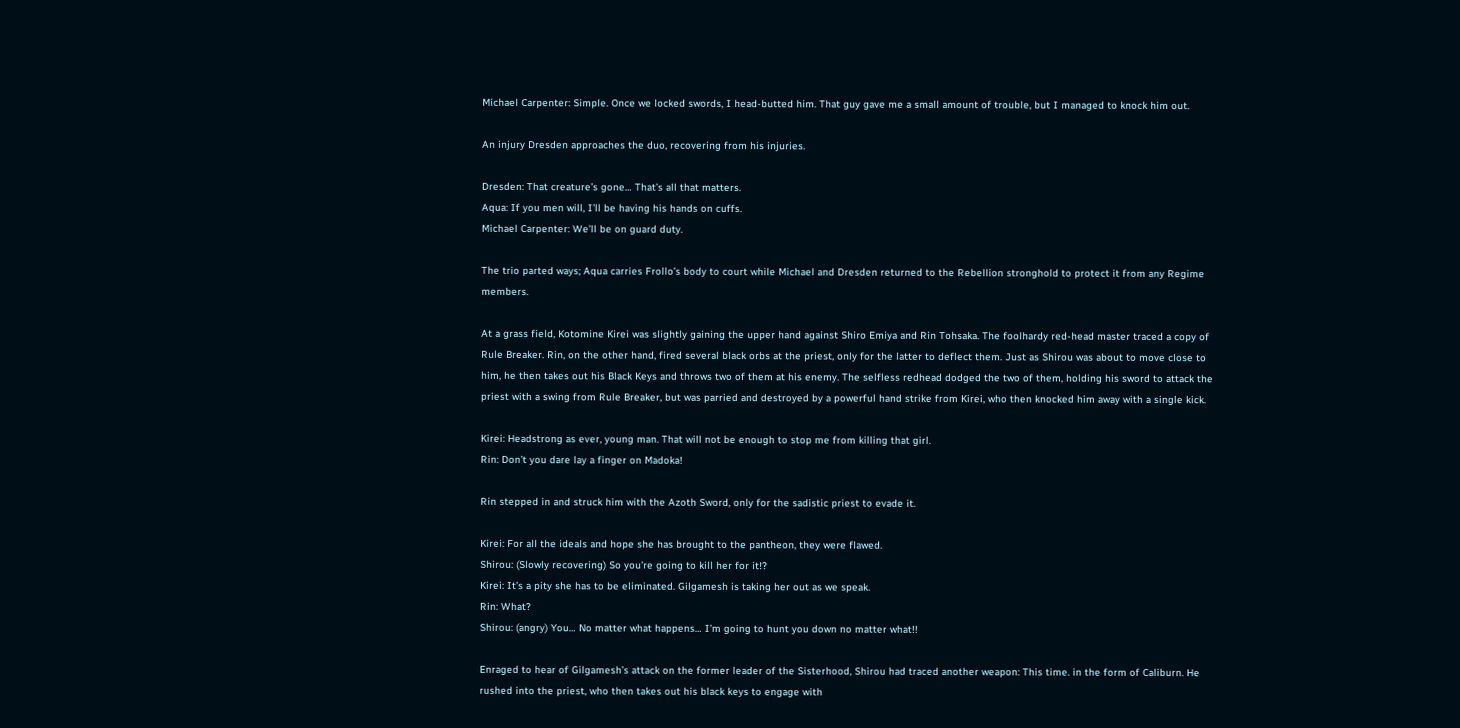Michael Carpenter: Simple. Once we locked swords, I head-butted him. That guy gave me a small amount of trouble, but I managed to knock him out.

An injury Dresden approaches the duo, recovering from his injuries.

Dresden: That creature’s gone… That’s all that matters.
Aqua: If you men will, I’ll be having his hands on cuffs.
Michael Carpenter: We’ll be on guard duty.

The trio parted ways; Aqua carries Frollo’s body to court while Michael and Dresden returned to the Rebellion stronghold to protect it from any Regime members.

At a grass field, Kotomine Kirei was slightly gaining the upper hand against Shiro Emiya and Rin Tohsaka. The foolhardy red-head master traced a copy of Rule Breaker. Rin, on the other hand, fired several black orbs at the priest, only for the latter to deflect them. Just as Shirou was about to move close to him, he then takes out his Black Keys and throws two of them at his enemy. The selfless redhead dodged the two of them, holding his sword to attack the priest with a swing from Rule Breaker, but was parried and destroyed by a powerful hand strike from Kirei, who then knocked him away with a single kick.

Kirei: Headstrong as ever, young man. That will not be enough to stop me from killing that girl.
Rin: Don’t you dare lay a finger on Madoka!

Rin stepped in and struck him with the Azoth Sword, only for the sadistic priest to evade it.

Kirei: For all the ideals and hope she has brought to the pantheon, they were flawed.
Shirou: (Slowly recovering) So you’re going to kill her for it!?
Kirei: It’s a pity she has to be eliminated. Gilgamesh is taking her out as we speak.
Rin: What?
Shirou: (angry) You… No matter what happens… I’m going to hunt you down no matter what!!

Enraged to hear of Gilgamesh’s attack on the former leader of the Sisterhood, Shirou had traced another weapon: This time. in the form of Caliburn. He rushed into the priest, who then takes out his black keys to engage with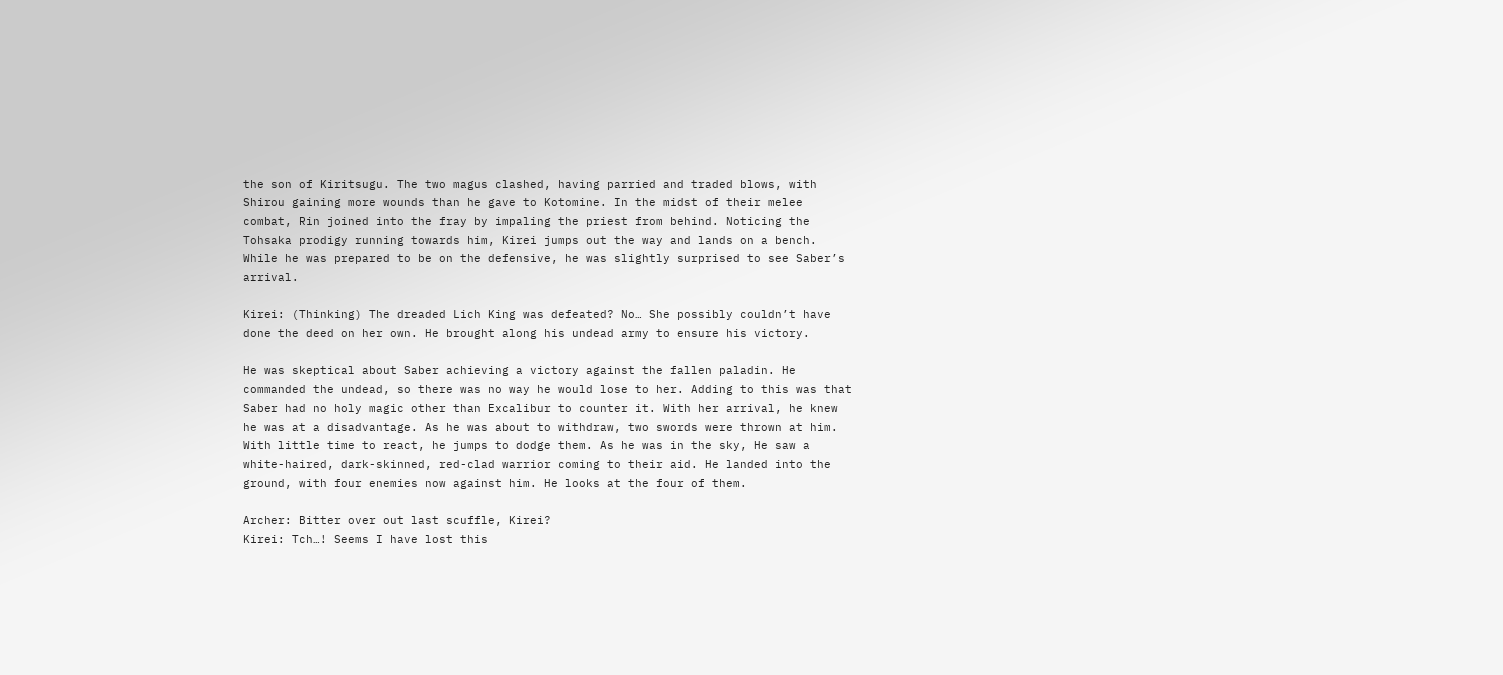the son of Kiritsugu. The two magus clashed, having parried and traded blows, with Shirou gaining more wounds than he gave to Kotomine. In the midst of their melee combat, Rin joined into the fray by impaling the priest from behind. Noticing the Tohsaka prodigy running towards him, Kirei jumps out the way and lands on a bench. While he was prepared to be on the defensive, he was slightly surprised to see Saber’s arrival.

Kirei: (Thinking) The dreaded Lich King was defeated? No… She possibly couldn’t have done the deed on her own. He brought along his undead army to ensure his victory.

He was skeptical about Saber achieving a victory against the fallen paladin. He commanded the undead, so there was no way he would lose to her. Adding to this was that Saber had no holy magic other than Excalibur to counter it. With her arrival, he knew he was at a disadvantage. As he was about to withdraw, two swords were thrown at him. With little time to react, he jumps to dodge them. As he was in the sky, He saw a white-haired, dark-skinned, red-clad warrior coming to their aid. He landed into the ground, with four enemies now against him. He looks at the four of them.

Archer: Bitter over out last scuffle, Kirei?
Kirei: Tch…! Seems I have lost this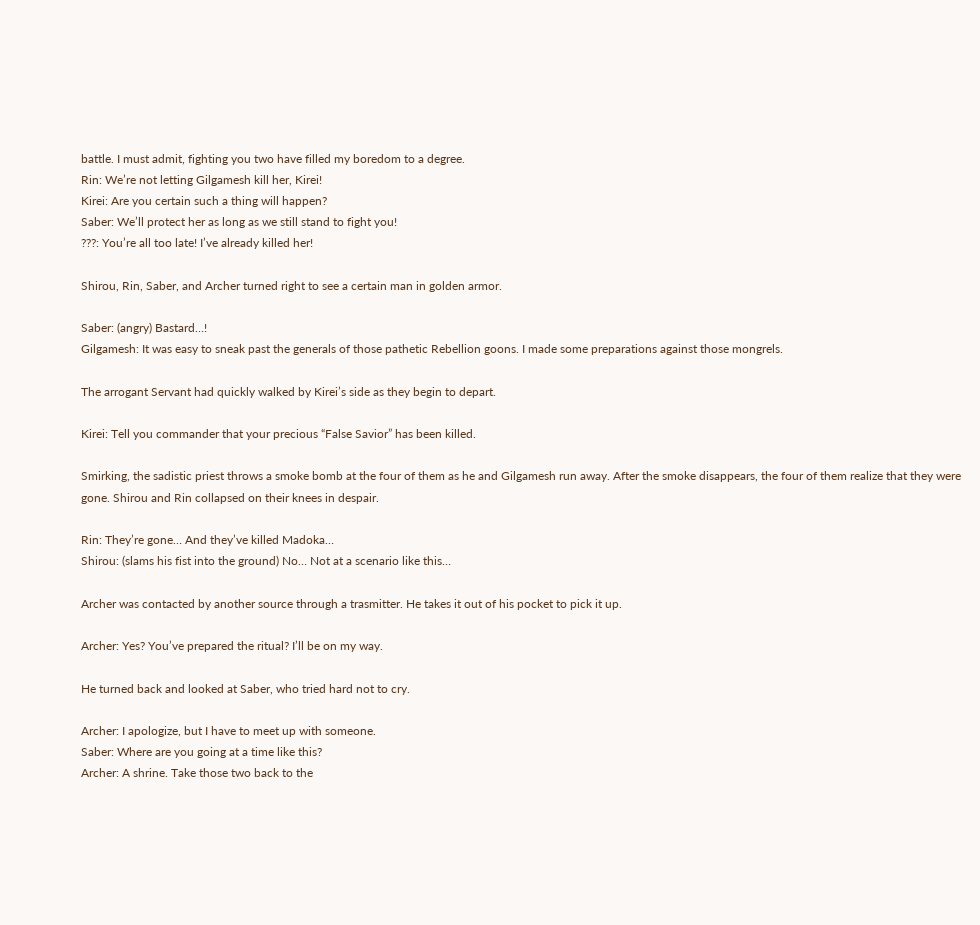battle. I must admit, fighting you two have filled my boredom to a degree.
Rin: We’re not letting Gilgamesh kill her, Kirei!
Kirei: Are you certain such a thing will happen?
Saber: We’ll protect her as long as we still stand to fight you!
???: You’re all too late! I’ve already killed her!

Shirou, Rin, Saber, and Archer turned right to see a certain man in golden armor.

Saber: (angry) Bastard…!
Gilgamesh: It was easy to sneak past the generals of those pathetic Rebellion goons. I made some preparations against those mongrels.

The arrogant Servant had quickly walked by Kirei’s side as they begin to depart.

Kirei: Tell you commander that your precious “False Savior” has been killed.

Smirking, the sadistic priest throws a smoke bomb at the four of them as he and Gilgamesh run away. After the smoke disappears, the four of them realize that they were gone. Shirou and Rin collapsed on their knees in despair.

Rin: They’re gone… And they’ve killed Madoka…
Shirou: (slams his fist into the ground) No… Not at a scenario like this…

Archer was contacted by another source through a trasmitter. He takes it out of his pocket to pick it up.

Archer: Yes? You’ve prepared the ritual? I’ll be on my way.

He turned back and looked at Saber, who tried hard not to cry.

Archer: I apologize, but I have to meet up with someone.
Saber: Where are you going at a time like this?
Archer: A shrine. Take those two back to the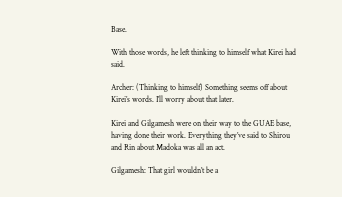Base.

With those words, he left thinking to himself what Kirei had said.

Archer: (Thinking to himself) Something seems off about Kirei’s words. I’ll worry about that later.

Kirei and Gilgamesh were on their way to the GUAE base, having done their work. Everything they’ve said to Shirou and Rin about Madoka was all an act.

Gilgamesh: That girl wouldn’t be a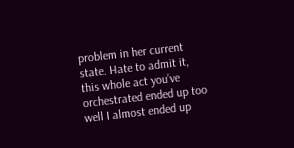problem in her current state. Hate to admit it, this whole act you’ve orchestrated ended up too well I almost ended up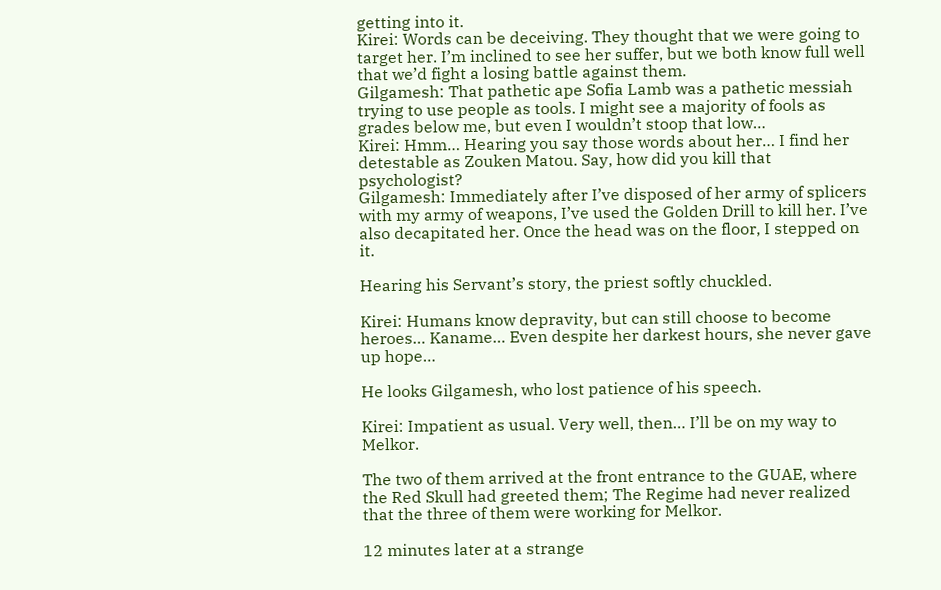getting into it.
Kirei: Words can be deceiving. They thought that we were going to target her. I’m inclined to see her suffer, but we both know full well that we’d fight a losing battle against them.
Gilgamesh: That pathetic ape Sofia Lamb was a pathetic messiah trying to use people as tools. I might see a majority of fools as grades below me, but even I wouldn’t stoop that low…
Kirei: Hmm… Hearing you say those words about her… I find her detestable as Zouken Matou. Say, how did you kill that psychologist?
Gilgamesh: Immediately after I’ve disposed of her army of splicers with my army of weapons, I’ve used the Golden Drill to kill her. I’ve also decapitated her. Once the head was on the floor, I stepped on it.

Hearing his Servant’s story, the priest softly chuckled.

Kirei: Humans know depravity, but can still choose to become heroes… Kaname… Even despite her darkest hours, she never gave up hope…

He looks Gilgamesh, who lost patience of his speech.

Kirei: Impatient as usual. Very well, then… I’ll be on my way to Melkor.

The two of them arrived at the front entrance to the GUAE, where the Red Skull had greeted them; The Regime had never realized that the three of them were working for Melkor.

12 minutes later at a strange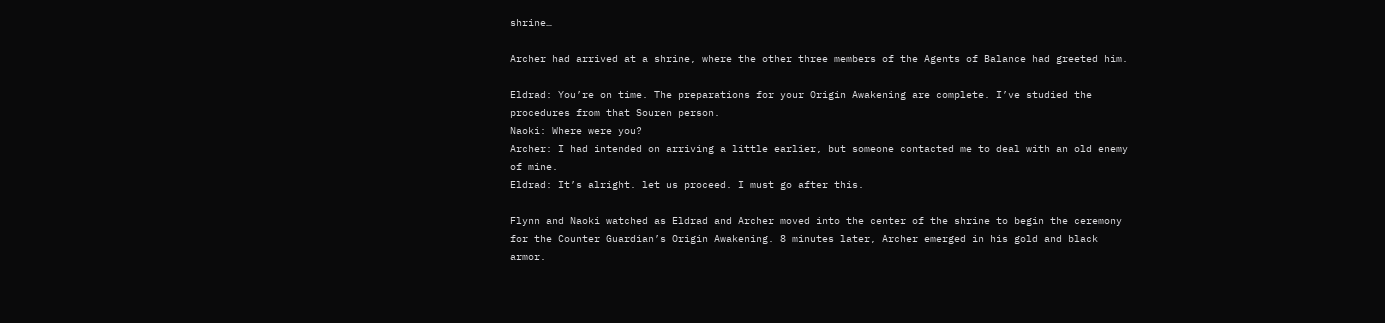shrine…

Archer had arrived at a shrine, where the other three members of the Agents of Balance had greeted him.

Eldrad: You’re on time. The preparations for your Origin Awakening are complete. I’ve studied the procedures from that Souren person.
Naoki: Where were you?
Archer: I had intended on arriving a little earlier, but someone contacted me to deal with an old enemy of mine.
Eldrad: It’s alright. let us proceed. I must go after this.

Flynn and Naoki watched as Eldrad and Archer moved into the center of the shrine to begin the ceremony for the Counter Guardian’s Origin Awakening. 8 minutes later, Archer emerged in his gold and black armor.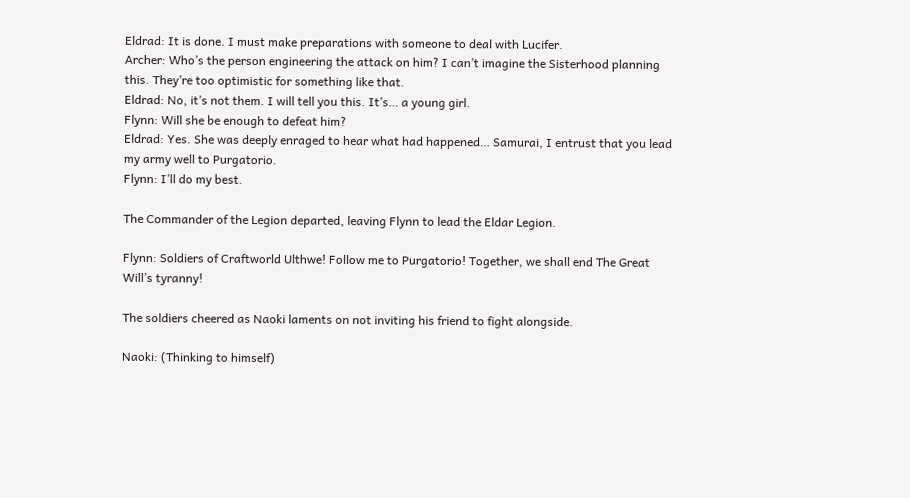Eldrad: It is done. I must make preparations with someone to deal with Lucifer.
Archer: Who’s the person engineering the attack on him? I can’t imagine the Sisterhood planning this. They’re too optimistic for something like that.
Eldrad: No, it’s not them. I will tell you this. It’s… a young girl.
Flynn: Will she be enough to defeat him?
Eldrad: Yes. She was deeply enraged to hear what had happened… Samurai, I entrust that you lead my army well to Purgatorio.
Flynn: I’ll do my best.

The Commander of the Legion departed, leaving Flynn to lead the Eldar Legion.

Flynn: Soldiers of Craftworld Ulthwe! Follow me to Purgatorio! Together, we shall end The Great Will’s tyranny!

The soldiers cheered as Naoki laments on not inviting his friend to fight alongside.

Naoki: (Thinking to himself)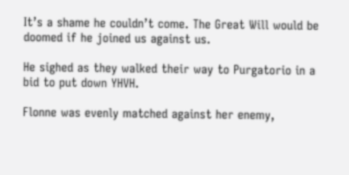It’s a shame he couldn’t come. The Great Will would be doomed if he joined us against us.

He sighed as they walked their way to Purgatorio in a bid to put down YHVH.

Flonne was evenly matched against her enemy,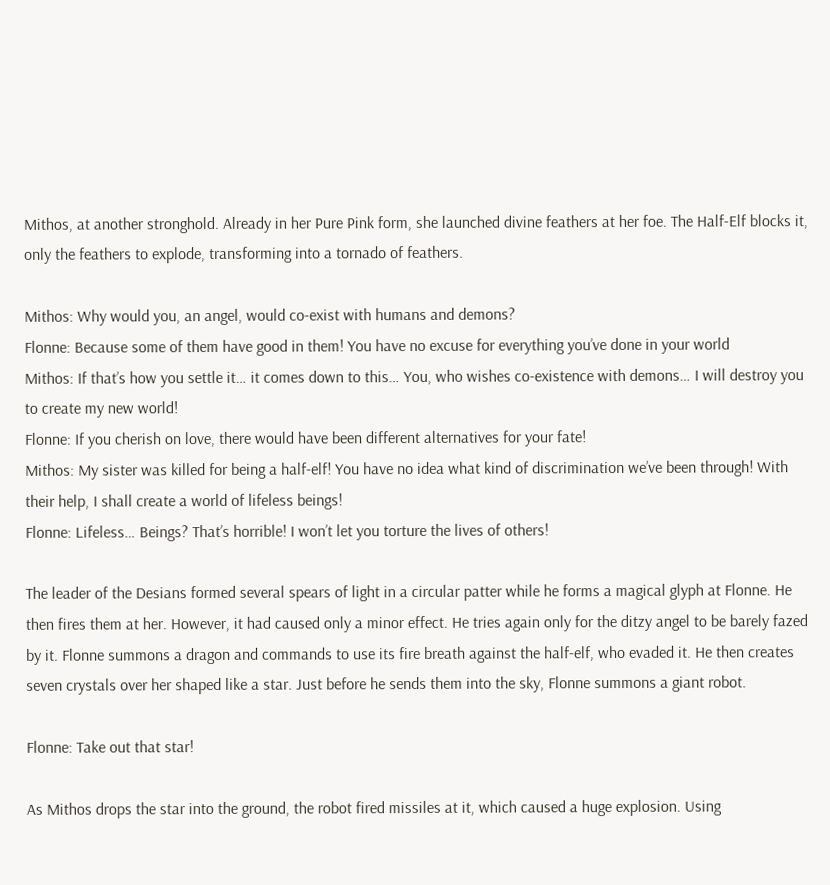Mithos, at another stronghold. Already in her Pure Pink form, she launched divine feathers at her foe. The Half-Elf blocks it, only the feathers to explode, transforming into a tornado of feathers.

Mithos: Why would you, an angel, would co-exist with humans and demons?
Flonne: Because some of them have good in them! You have no excuse for everything you’ve done in your world
Mithos: If that’s how you settle it… it comes down to this… You, who wishes co-existence with demons… I will destroy you to create my new world!
Flonne: If you cherish on love, there would have been different alternatives for your fate!
Mithos: My sister was killed for being a half-elf! You have no idea what kind of discrimination we’ve been through! With their help, I shall create a world of lifeless beings!
Flonne: Lifeless… Beings? That’s horrible! I won’t let you torture the lives of others!

The leader of the Desians formed several spears of light in a circular patter while he forms a magical glyph at Flonne. He then fires them at her. However, it had caused only a minor effect. He tries again only for the ditzy angel to be barely fazed by it. Flonne summons a dragon and commands to use its fire breath against the half-elf, who evaded it. He then creates seven crystals over her shaped like a star. Just before he sends them into the sky, Flonne summons a giant robot.

Flonne: Take out that star!

As Mithos drops the star into the ground, the robot fired missiles at it, which caused a huge explosion. Using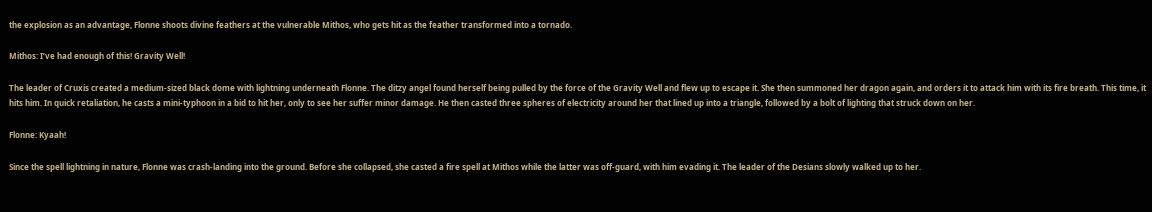the explosion as an advantage, Flonne shoots divine feathers at the vulnerable Mithos, who gets hit as the feather transformed into a tornado.

Mithos: I’ve had enough of this! Gravity Well!

The leader of Cruxis created a medium-sized black dome with lightning underneath Flonne. The ditzy angel found herself being pulled by the force of the Gravity Well and flew up to escape it. She then summoned her dragon again, and orders it to attack him with its fire breath. This time, it hits him. In quick retaliation, he casts a mini-typhoon in a bid to hit her, only to see her suffer minor damage. He then casted three spheres of electricity around her that lined up into a triangle, followed by a bolt of lighting that struck down on her.

Flonne: Kyaah!

Since the spell lightning in nature, Flonne was crash-landing into the ground. Before she collapsed, she casted a fire spell at Mithos while the latter was off-guard, with him evading it. The leader of the Desians slowly walked up to her.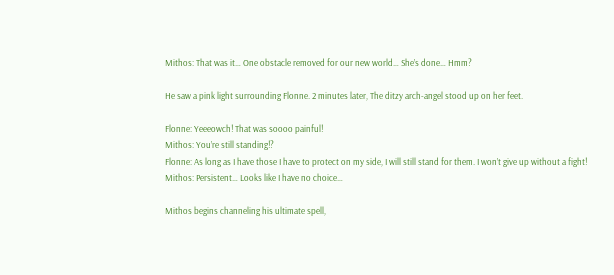Mithos: That was it… One obstacle removed for our new world… She’s done… Hmm?

He saw a pink light surrounding Flonne. 2 minutes later, The ditzy arch-angel stood up on her feet.

Flonne: Yeeeowch! That was soooo painful!
Mithos: You’re still standing!?
Flonne: As long as I have those I have to protect on my side, I will still stand for them. I won’t give up without a fight!
Mithos: Persistent… Looks like I have no choice…

Mithos begins channeling his ultimate spell,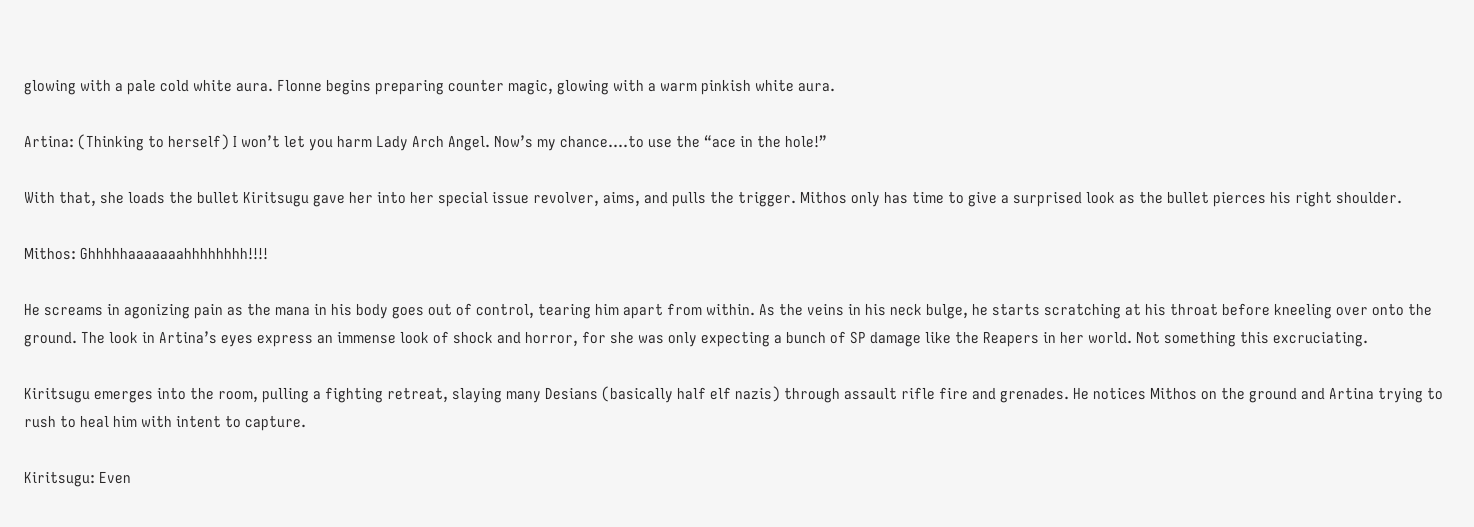glowing with a pale cold white aura. Flonne begins preparing counter magic, glowing with a warm pinkish white aura.

Artina: (Thinking to herself) I won’t let you harm Lady Arch Angel. Now’s my chance….to use the “ace in the hole!”

With that, she loads the bullet Kiritsugu gave her into her special issue revolver, aims, and pulls the trigger. Mithos only has time to give a surprised look as the bullet pierces his right shoulder.

Mithos: Ghhhhhaaaaaaahhhhhhhh!!!!

He screams in agonizing pain as the mana in his body goes out of control, tearing him apart from within. As the veins in his neck bulge, he starts scratching at his throat before kneeling over onto the ground. The look in Artina’s eyes express an immense look of shock and horror, for she was only expecting a bunch of SP damage like the Reapers in her world. Not something this excruciating.

Kiritsugu emerges into the room, pulling a fighting retreat, slaying many Desians (basically half elf nazis) through assault rifle fire and grenades. He notices Mithos on the ground and Artina trying to rush to heal him with intent to capture.

Kiritsugu: Even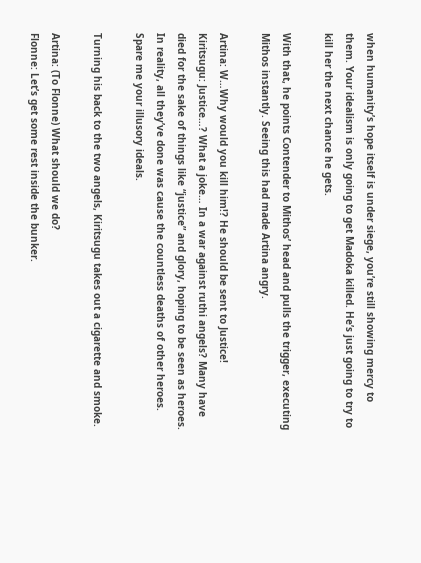when humanity’s hope itself is under siege, you’re still showing mercy to them. Your idealism is only going to get Madoka killed. He’s just going to try to kill her the next chance he gets.

With that, he points Contender to Mithos’ head and pulls the trigger, executing Mithos instantly. Seeing this had made Artina angry.

Artina: W…Why would you kill him!? He should be sent to Justice!
Kiritsugu: Justice…? What a joke… In a war against ruthi angels? Many have died for the sake of things like “justice” and glory, hoping to be seen as heroes. In reality, all they’ve done was cause the countless deaths of other heroes. Spare me your illusory ideals.

Turning his back to the two angels, Kiritsugu takes out a cigarette and smoke.

Artina: (To Flonne) What should we do?
Flonne: Let’s get some rest inside the bunker.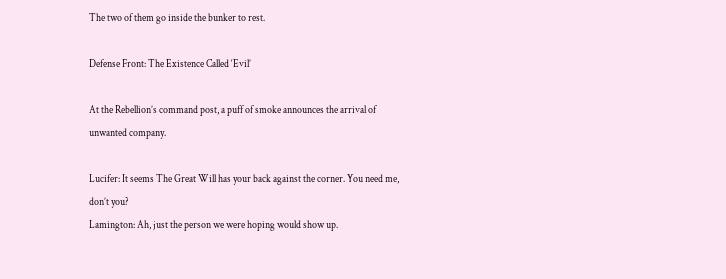The two of them go inside the bunker to rest.

Defense Front: The Existence Called ‘Evil’

At the Rebellion’s command post, a puff of smoke announces the arrival of unwanted company.

Lucifer: It seems The Great Will has your back against the corner. You need me, don’t you?
Lamington: Ah, just the person we were hoping would show up.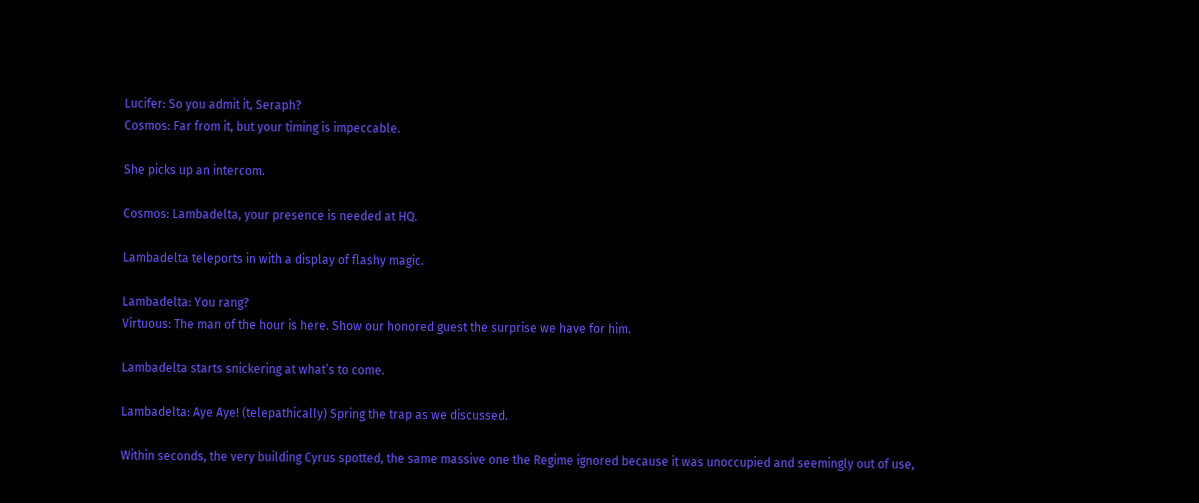Lucifer: So you admit it, Seraph?
Cosmos: Far from it, but your timing is impeccable.

She picks up an intercom.

Cosmos: Lambadelta, your presence is needed at HQ.

Lambadelta teleports in with a display of flashy magic.

Lambadelta: You rang?
Virtuous: The man of the hour is here. Show our honored guest the surprise we have for him.

Lambadelta starts snickering at what’s to come.

Lambadelta: Aye Aye! (telepathically) Spring the trap as we discussed.

Within seconds, the very building Cyrus spotted, the same massive one the Regime ignored because it was unoccupied and seemingly out of use,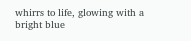whirrs to life, glowing with a bright blue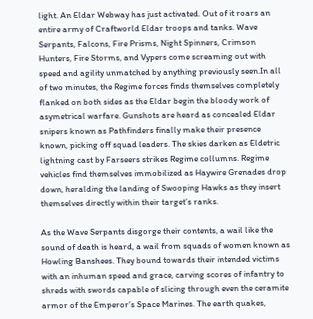light. An Eldar Webway has just activated. Out of it roars an entire army of Craftworld Eldar troops and tanks. Wave Serpants, Falcons, Fire Prisms, Night Spinners, Crimson Hunters, Fire Storms, and Vypers come screaming out with speed and agility unmatched by anything previously seen.In all of two minutes, the Regime forces finds themselves completely flanked on both sides as the Eldar begin the bloody work of asymetrical warfare. Gunshots are heard as concealed Eldar snipers known as Pathfinders finally make their presence known, picking off squad leaders. The skies darken as Eldetric lightning cast by Farseers strikes Regime collumns. Regime vehicles find themselves immobilized as Haywire Grenades drop down, heralding the landing of Swooping Hawks as they insert themselves directly within their target’s ranks.

As the Wave Serpants disgorge their contents, a wail like the sound of death is heard, a wail from squads of women known as Howling Banshees. They bound towards their intended victims with an inhuman speed and grace, carving scores of infantry to shreds with swords capable of slicing through even the ceramite armor of the Emperor’s Space Marines. The earth quakes,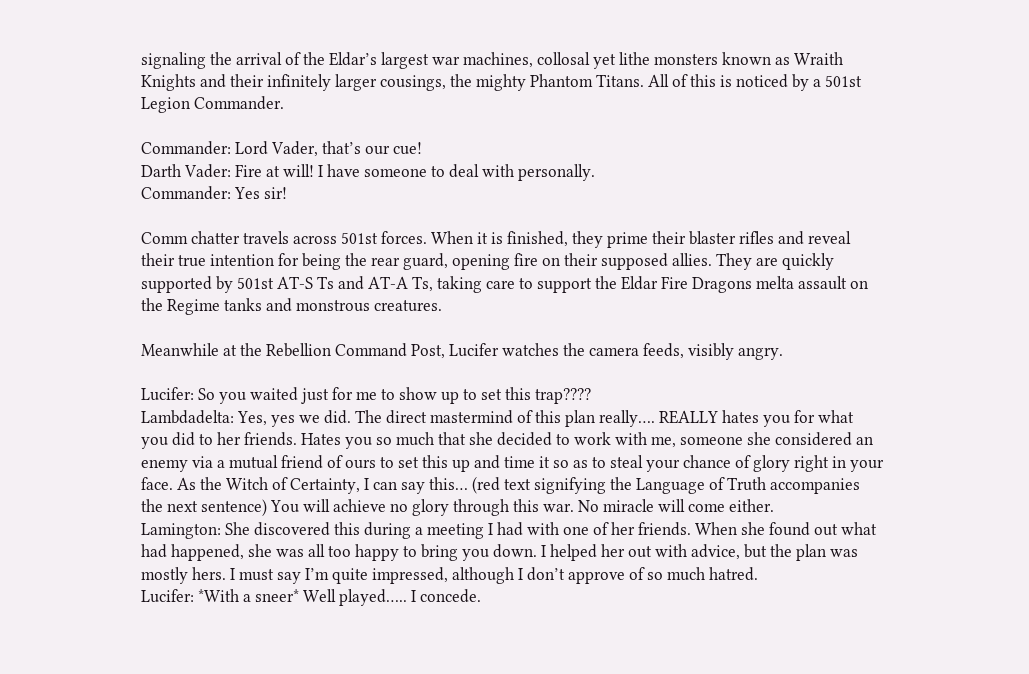signaling the arrival of the Eldar’s largest war machines, collosal yet lithe monsters known as Wraith Knights and their infinitely larger cousings, the mighty Phantom Titans. All of this is noticed by a 501st Legion Commander.

Commander: Lord Vader, that’s our cue!
Darth Vader: Fire at will! I have someone to deal with personally.
Commander: Yes sir!

Comm chatter travels across 501st forces. When it is finished, they prime their blaster rifles and reveal their true intention for being the rear guard, opening fire on their supposed allies. They are quickly supported by 501st AT-S Ts and AT-A Ts, taking care to support the Eldar Fire Dragons melta assault on the Regime tanks and monstrous creatures.

Meanwhile at the Rebellion Command Post, Lucifer watches the camera feeds, visibly angry.

Lucifer: So you waited just for me to show up to set this trap????
Lambdadelta: Yes, yes we did. The direct mastermind of this plan really…. REALLY hates you for what you did to her friends. Hates you so much that she decided to work with me, someone she considered an enemy via a mutual friend of ours to set this up and time it so as to steal your chance of glory right in your face. As the Witch of Certainty, I can say this… (red text signifying the Language of Truth accompanies the next sentence) You will achieve no glory through this war. No miracle will come either.
Lamington: She discovered this during a meeting I had with one of her friends. When she found out what had happened, she was all too happy to bring you down. I helped her out with advice, but the plan was mostly hers. I must say I’m quite impressed, although I don’t approve of so much hatred.
Lucifer: *With a sneer* Well played….. I concede.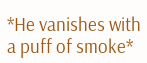*He vanishes with a puff of smoke*